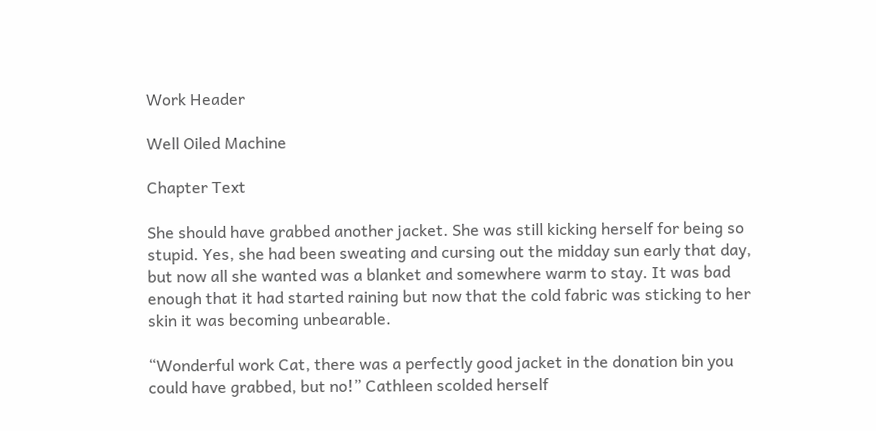Work Header

Well Oiled Machine

Chapter Text

She should have grabbed another jacket. She was still kicking herself for being so stupid. Yes, she had been sweating and cursing out the midday sun early that day, but now all she wanted was a blanket and somewhere warm to stay. It was bad enough that it had started raining but now that the cold fabric was sticking to her skin it was becoming unbearable.

“Wonderful work Cat, there was a perfectly good jacket in the donation bin you could have grabbed, but no!” Cathleen scolded herself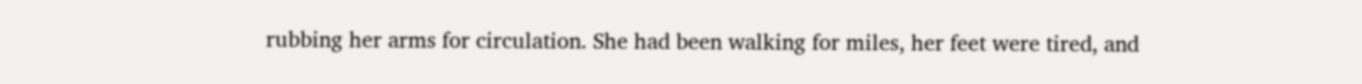rubbing her arms for circulation. She had been walking for miles, her feet were tired, and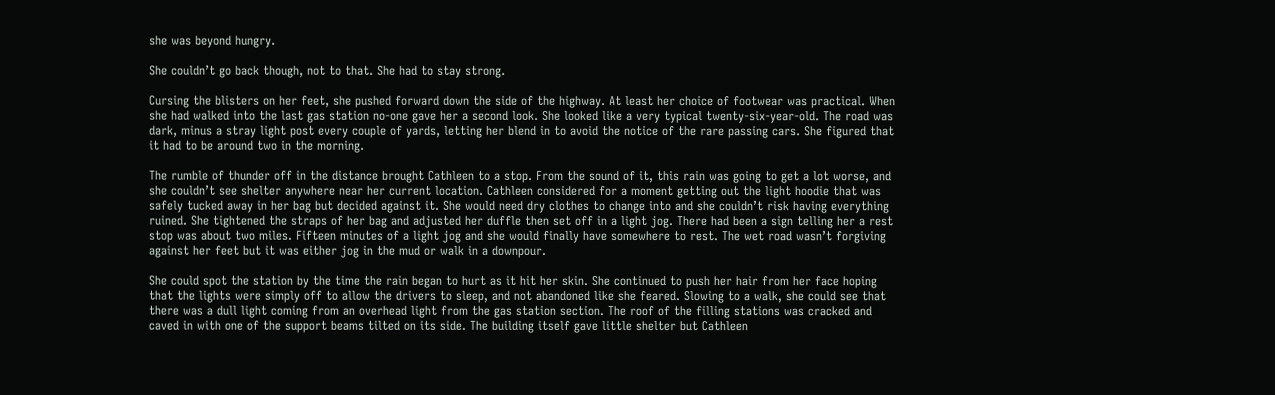she was beyond hungry.

She couldn’t go back though, not to that. She had to stay strong.

Cursing the blisters on her feet, she pushed forward down the side of the highway. At least her choice of footwear was practical. When she had walked into the last gas station no-one gave her a second look. She looked like a very typical twenty-six-year-old. The road was dark, minus a stray light post every couple of yards, letting her blend in to avoid the notice of the rare passing cars. She figured that it had to be around two in the morning.

The rumble of thunder off in the distance brought Cathleen to a stop. From the sound of it, this rain was going to get a lot worse, and she couldn’t see shelter anywhere near her current location. Cathleen considered for a moment getting out the light hoodie that was safely tucked away in her bag but decided against it. She would need dry clothes to change into and she couldn’t risk having everything ruined. She tightened the straps of her bag and adjusted her duffle then set off in a light jog. There had been a sign telling her a rest stop was about two miles. Fifteen minutes of a light jog and she would finally have somewhere to rest. The wet road wasn’t forgiving against her feet but it was either jog in the mud or walk in a downpour.

She could spot the station by the time the rain began to hurt as it hit her skin. She continued to push her hair from her face hoping that the lights were simply off to allow the drivers to sleep, and not abandoned like she feared. Slowing to a walk, she could see that there was a dull light coming from an overhead light from the gas station section. The roof of the filling stations was cracked and caved in with one of the support beams tilted on its side. The building itself gave little shelter but Cathleen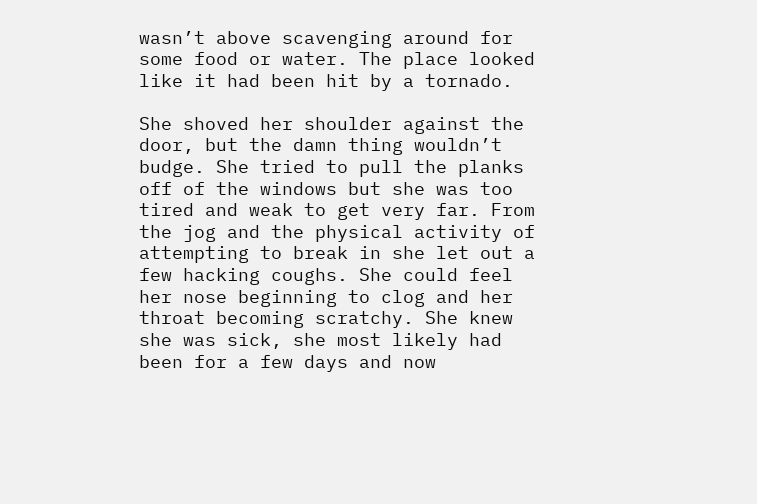wasn’t above scavenging around for some food or water. The place looked like it had been hit by a tornado.

She shoved her shoulder against the door, but the damn thing wouldn’t budge. She tried to pull the planks off of the windows but she was too tired and weak to get very far. From the jog and the physical activity of attempting to break in she let out a few hacking coughs. She could feel her nose beginning to clog and her throat becoming scratchy. She knew she was sick, she most likely had been for a few days and now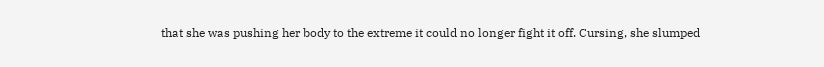that she was pushing her body to the extreme it could no longer fight it off. Cursing, she slumped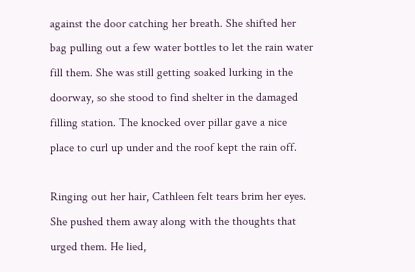against the door catching her breath. She shifted her bag pulling out a few water bottles to let the rain water fill them. She was still getting soaked lurking in the doorway, so she stood to find shelter in the damaged filling station. The knocked over pillar gave a nice place to curl up under and the roof kept the rain off.

Ringing out her hair, Cathleen felt tears brim her eyes. She pushed them away along with the thoughts that urged them. He lied,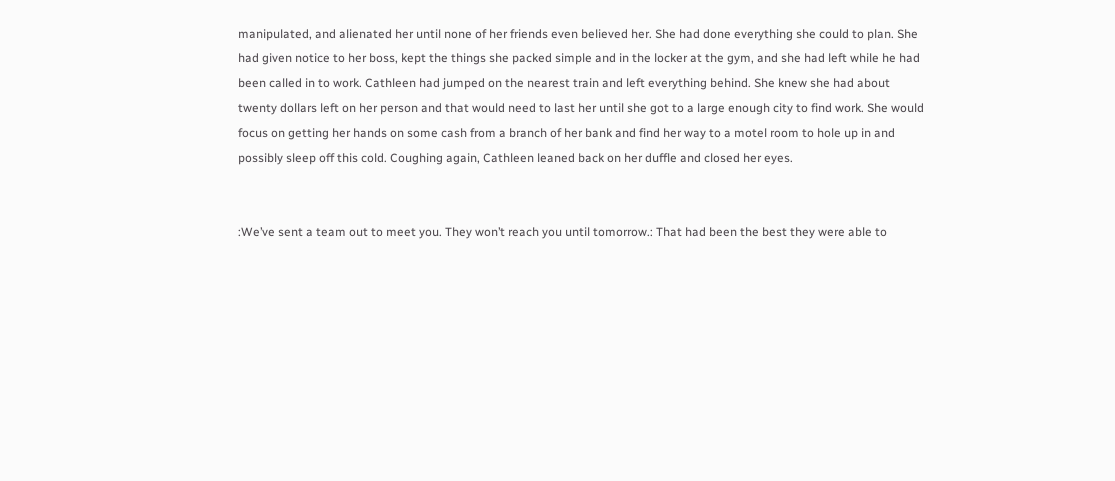manipulated, and alienated her until none of her friends even believed her. She had done everything she could to plan. She had given notice to her boss, kept the things she packed simple and in the locker at the gym, and she had left while he had been called in to work. Cathleen had jumped on the nearest train and left everything behind. She knew she had about twenty dollars left on her person and that would need to last her until she got to a large enough city to find work. She would focus on getting her hands on some cash from a branch of her bank and find her way to a motel room to hole up in and possibly sleep off this cold. Coughing again, Cathleen leaned back on her duffle and closed her eyes.


:We’ve sent a team out to meet you. They won’t reach you until tomorrow.: That had been the best they were able to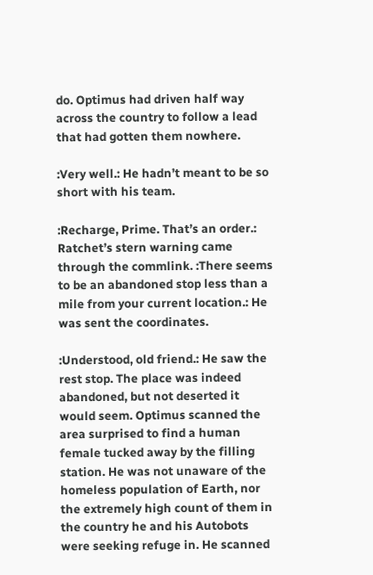do. Optimus had driven half way across the country to follow a lead that had gotten them nowhere.

:Very well.: He hadn’t meant to be so short with his team.

:Recharge, Prime. That’s an order.: Ratchet’s stern warning came through the commlink. :There seems to be an abandoned stop less than a mile from your current location.: He was sent the coordinates.

:Understood, old friend.: He saw the rest stop. The place was indeed abandoned, but not deserted it would seem. Optimus scanned the area surprised to find a human female tucked away by the filling station. He was not unaware of the homeless population of Earth, nor the extremely high count of them in the country he and his Autobots were seeking refuge in. He scanned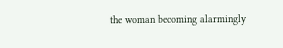the woman becoming alarmingly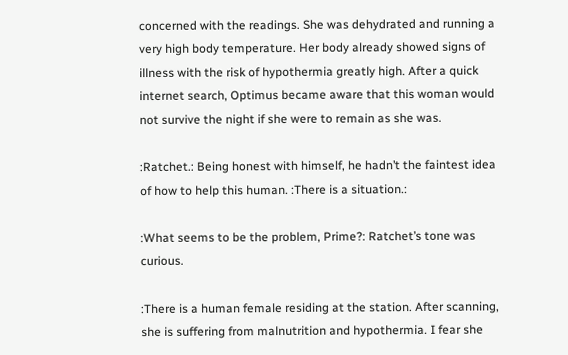concerned with the readings. She was dehydrated and running a very high body temperature. Her body already showed signs of illness with the risk of hypothermia greatly high. After a quick internet search, Optimus became aware that this woman would not survive the night if she were to remain as she was.

:Ratchet.: Being honest with himself, he hadn’t the faintest idea of how to help this human. :There is a situation.:

:What seems to be the problem, Prime?: Ratchet’s tone was curious.

:There is a human female residing at the station. After scanning, she is suffering from malnutrition and hypothermia. I fear she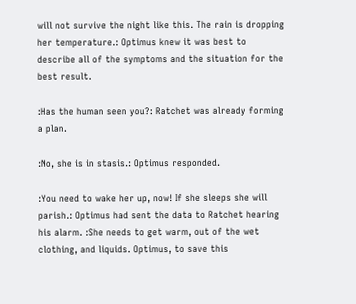will not survive the night like this. The rain is dropping her temperature.: Optimus knew it was best to describe all of the symptoms and the situation for the best result.

:Has the human seen you?: Ratchet was already forming a plan.

:No, she is in stasis.: Optimus responded.

:You need to wake her up, now! If she sleeps she will parish.: Optimus had sent the data to Ratchet hearing his alarm. :She needs to get warm, out of the wet clothing, and liquids. Optimus, to save this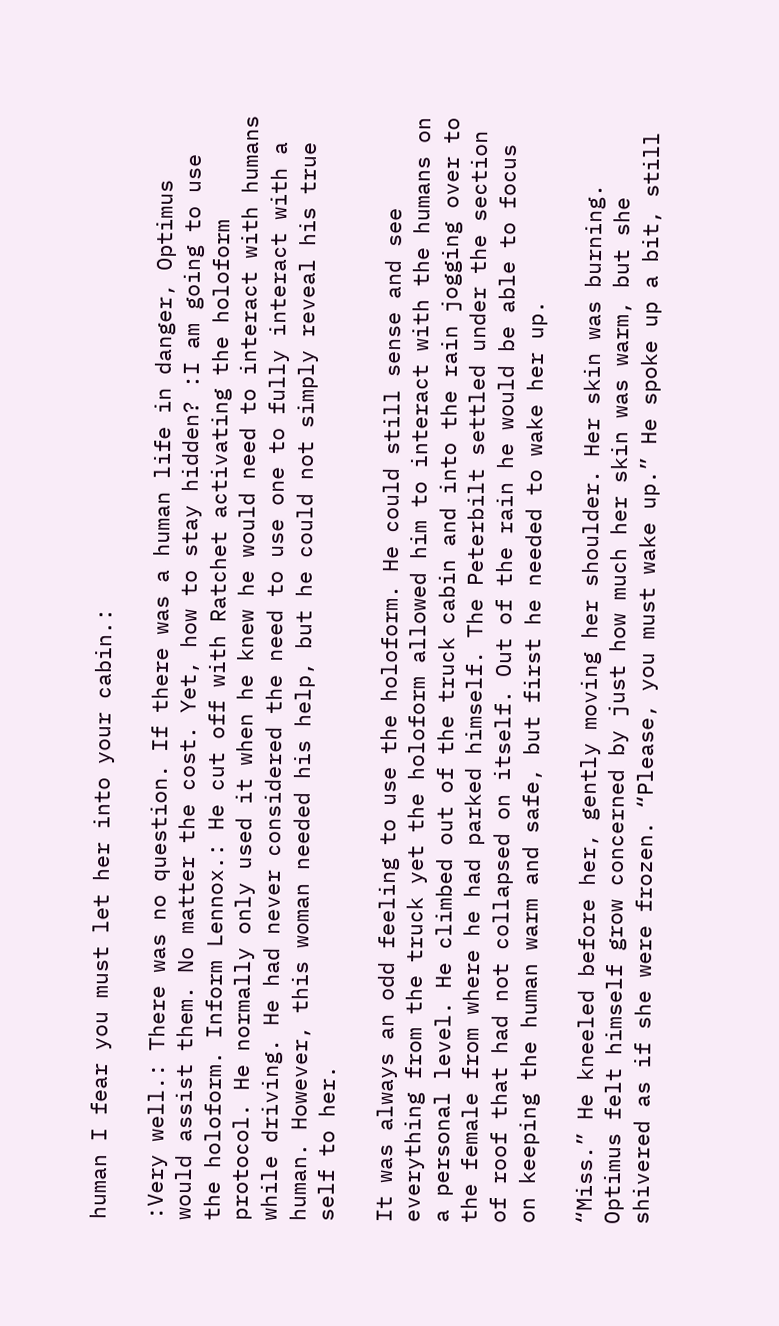human I fear you must let her into your cabin.:

:Very well.: There was no question. If there was a human life in danger, Optimus would assist them. No matter the cost. Yet, how to stay hidden? :I am going to use the holoform. Inform Lennox.: He cut off with Ratchet activating the holoform protocol. He normally only used it when he knew he would need to interact with humans while driving. He had never considered the need to use one to fully interact with a human. However, this woman needed his help, but he could not simply reveal his true self to her.

It was always an odd feeling to use the holoform. He could still sense and see everything from the truck yet the holoform allowed him to interact with the humans on a personal level. He climbed out of the truck cabin and into the rain jogging over to the female from where he had parked himself. The Peterbilt settled under the section of roof that had not collapsed on itself. Out of the rain he would be able to focus on keeping the human warm and safe, but first he needed to wake her up.

“Miss.” He kneeled before her, gently moving her shoulder. Her skin was burning. Optimus felt himself grow concerned by just how much her skin was warm, but she shivered as if she were frozen. “Please, you must wake up.” He spoke up a bit, still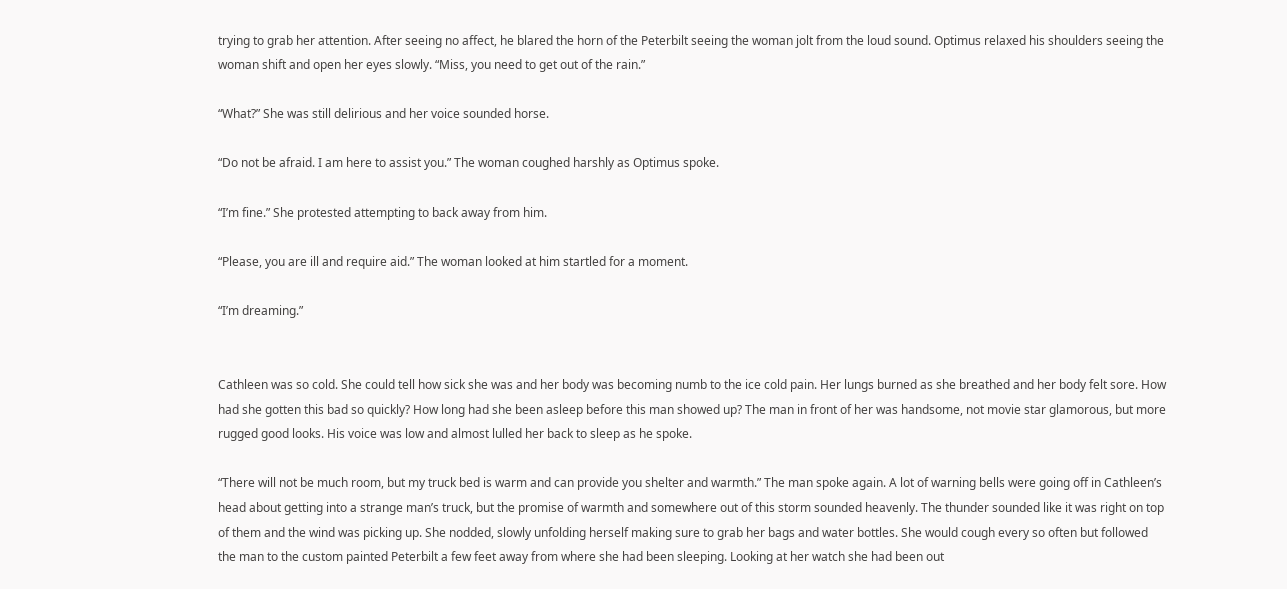trying to grab her attention. After seeing no affect, he blared the horn of the Peterbilt seeing the woman jolt from the loud sound. Optimus relaxed his shoulders seeing the woman shift and open her eyes slowly. “Miss, you need to get out of the rain.”

“What?” She was still delirious and her voice sounded horse.

“Do not be afraid. I am here to assist you.” The woman coughed harshly as Optimus spoke.

“I’m fine.” She protested attempting to back away from him.

“Please, you are ill and require aid.” The woman looked at him startled for a moment.

“I’m dreaming.”


Cathleen was so cold. She could tell how sick she was and her body was becoming numb to the ice cold pain. Her lungs burned as she breathed and her body felt sore. How had she gotten this bad so quickly? How long had she been asleep before this man showed up? The man in front of her was handsome, not movie star glamorous, but more rugged good looks. His voice was low and almost lulled her back to sleep as he spoke.

“There will not be much room, but my truck bed is warm and can provide you shelter and warmth.” The man spoke again. A lot of warning bells were going off in Cathleen’s head about getting into a strange man’s truck, but the promise of warmth and somewhere out of this storm sounded heavenly. The thunder sounded like it was right on top of them and the wind was picking up. She nodded, slowly unfolding herself making sure to grab her bags and water bottles. She would cough every so often but followed the man to the custom painted Peterbilt a few feet away from where she had been sleeping. Looking at her watch she had been out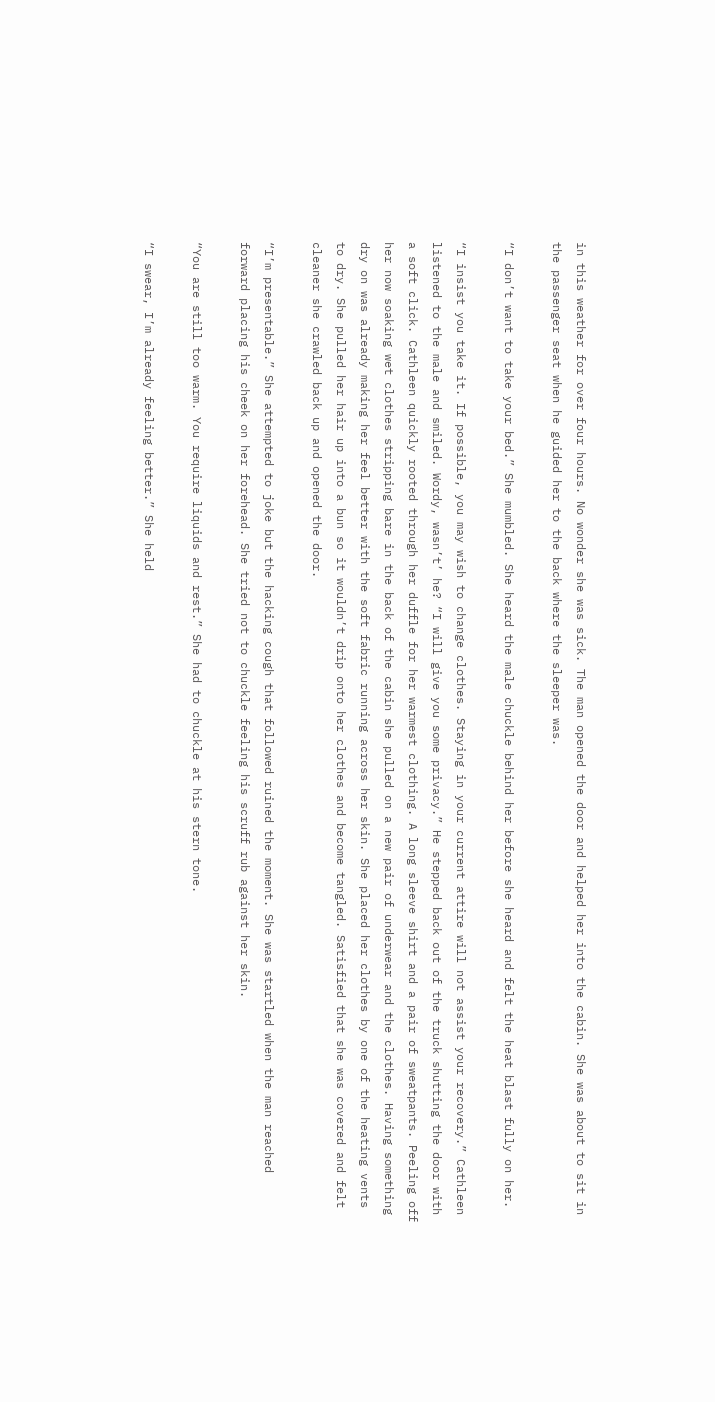in this weather for over four hours. No wonder she was sick. The man opened the door and helped her into the cabin. She was about to sit in the passenger seat when he guided her to the back where the sleeper was.

“I don’t want to take your bed.” She mumbled. She heard the male chuckle behind her before she heard and felt the heat blast fully on her.

“I insist you take it. If possible, you may wish to change clothes. Staying in your current attire will not assist your recovery.” Cathleen listened to the male and smiled. Wordy, wasn’t’ he? “I will give you some privacy.” He stepped back out of the truck shutting the door with a soft click. Cathleen quickly rooted through her duffle for her warmest clothing. A long sleeve shirt and a pair of sweatpants. Peeling off her now soaking wet clothes stripping bare in the back of the cabin she pulled on a new pair of underwear and the clothes. Having something dry on was already making her feel better with the soft fabric running across her skin. She placed her clothes by one of the heating vents to dry. She pulled her hair up into a bun so it wouldn’t drip onto her clothes and become tangled. Satisfied that she was covered and felt cleaner she crawled back up and opened the door.

“I’m presentable.” She attempted to joke but the hacking cough that followed ruined the moment. She was startled when the man reached forward placing his cheek on her forehead. She tried not to chuckle feeling his scruff rub against her skin.

“You are still too warm. You require liquids and rest.” She had to chuckle at his stern tone.

“I swear, I’m already feeling better.” She held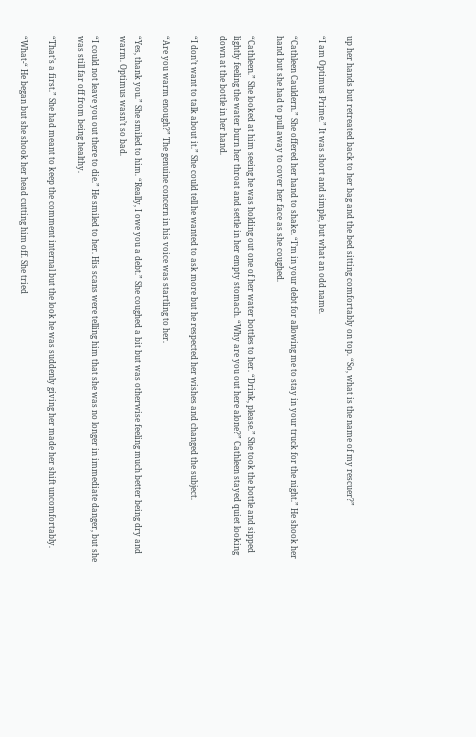up her hands but retreated back to her bag and the bed sitting comfortably on top. “So, what is the name of my rescuer?”

“I am Optimus Prime.” It was short and simple, but what an odd name.

“Cathleen Cauldern.” She offered her hand to shake. “I’m in your debt for allowing me to stay in your truck for the night.” He shook her hand but she had to pull away to cover her face as she coughed.

“Cathleen.” She looked at him seeing he was holding out one of her water bottles to her. “Drink, please.” She took the bottle and sipped lightly feeling the water burn her throat and settle in her empty stomach. “Why are you out here alone?” Cathleen stayed quiet looking down at the bottle in her hand.

“I don’t want to talk about it.” She could tell he wanted to ask more but he respected her wishes and changed the subject.

“Are you warm enough?” The genuine concern in his voice was startling to her.

“Yes, thank you.” She smiled to him. “Really, I owe you a debt.” She coughed a bit but was otherwise feeling much better being dry and warm. Optimus wasn’t so bad.

“I could not leave you out there to die.” He smiled to her. His scans were telling him that she was no longer in immediate danger, but she was still far off from being healthy.

“That’s a first.” She had meant to keep the comment internal but the look he was suddenly giving her made her shift uncomfortably.

“What-“ He began but she shook her head cutting him off. She tried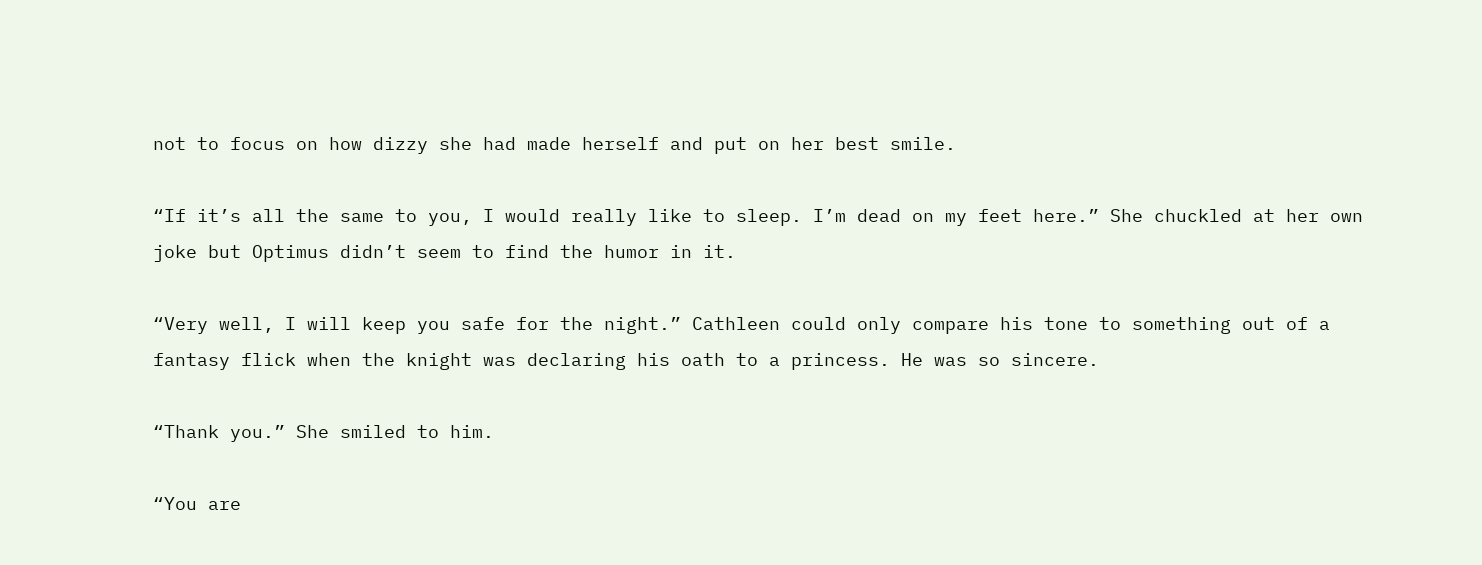not to focus on how dizzy she had made herself and put on her best smile.

“If it’s all the same to you, I would really like to sleep. I’m dead on my feet here.” She chuckled at her own joke but Optimus didn’t seem to find the humor in it.

“Very well, I will keep you safe for the night.” Cathleen could only compare his tone to something out of a fantasy flick when the knight was declaring his oath to a princess. He was so sincere.

“Thank you.” She smiled to him.

“You are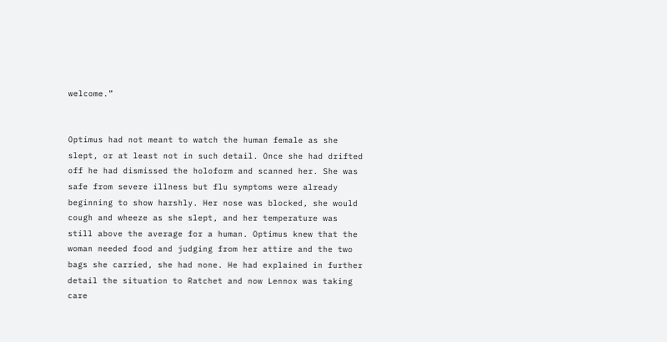welcome.”


Optimus had not meant to watch the human female as she slept, or at least not in such detail. Once she had drifted off he had dismissed the holoform and scanned her. She was safe from severe illness but flu symptoms were already beginning to show harshly. Her nose was blocked, she would cough and wheeze as she slept, and her temperature was still above the average for a human. Optimus knew that the woman needed food and judging from her attire and the two bags she carried, she had none. He had explained in further detail the situation to Ratchet and now Lennox was taking care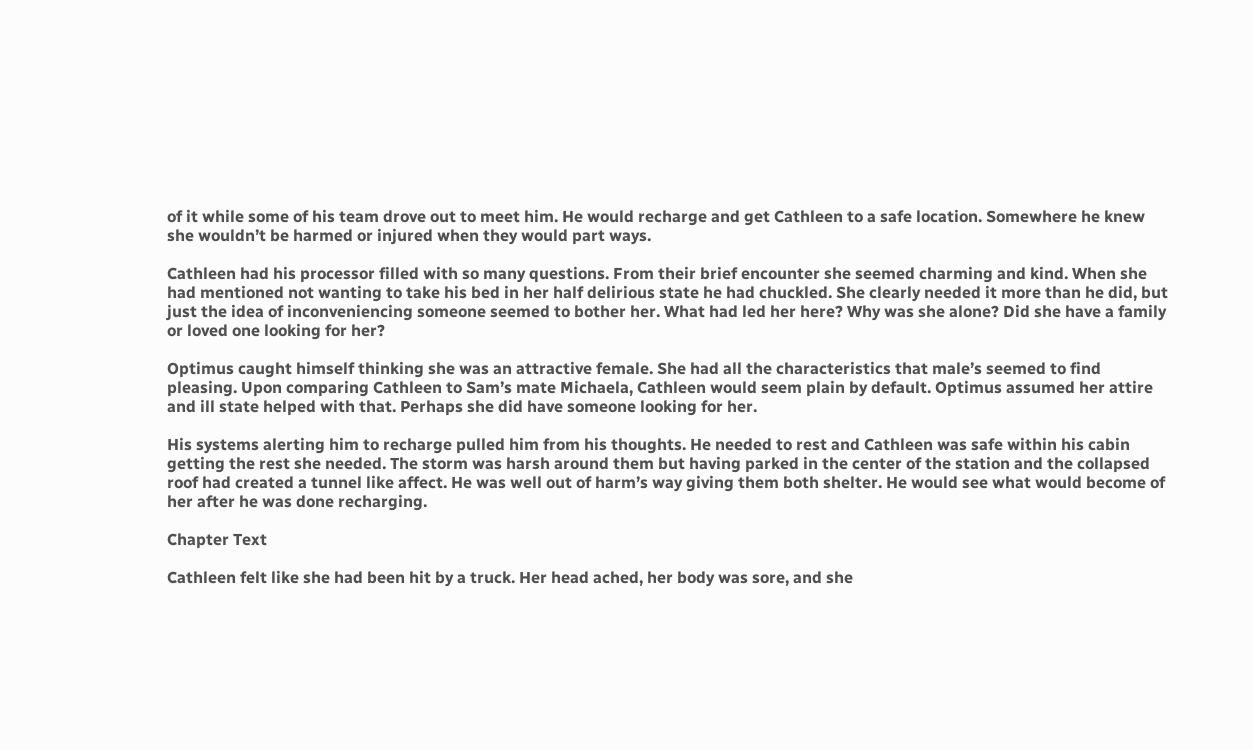of it while some of his team drove out to meet him. He would recharge and get Cathleen to a safe location. Somewhere he knew she wouldn’t be harmed or injured when they would part ways.

Cathleen had his processor filled with so many questions. From their brief encounter she seemed charming and kind. When she had mentioned not wanting to take his bed in her half delirious state he had chuckled. She clearly needed it more than he did, but just the idea of inconveniencing someone seemed to bother her. What had led her here? Why was she alone? Did she have a family or loved one looking for her?

Optimus caught himself thinking she was an attractive female. She had all the characteristics that male’s seemed to find pleasing. Upon comparing Cathleen to Sam’s mate Michaela, Cathleen would seem plain by default. Optimus assumed her attire and ill state helped with that. Perhaps she did have someone looking for her.

His systems alerting him to recharge pulled him from his thoughts. He needed to rest and Cathleen was safe within his cabin getting the rest she needed. The storm was harsh around them but having parked in the center of the station and the collapsed roof had created a tunnel like affect. He was well out of harm’s way giving them both shelter. He would see what would become of her after he was done recharging.

Chapter Text

Cathleen felt like she had been hit by a truck. Her head ached, her body was sore, and she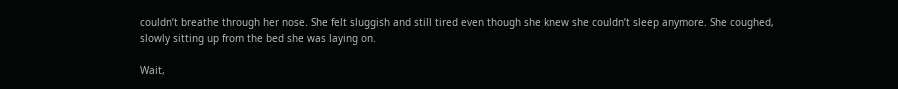couldn’t breathe through her nose. She felt sluggish and still tired even though she knew she couldn’t sleep anymore. She coughed, slowly sitting up from the bed she was laying on.

Wait,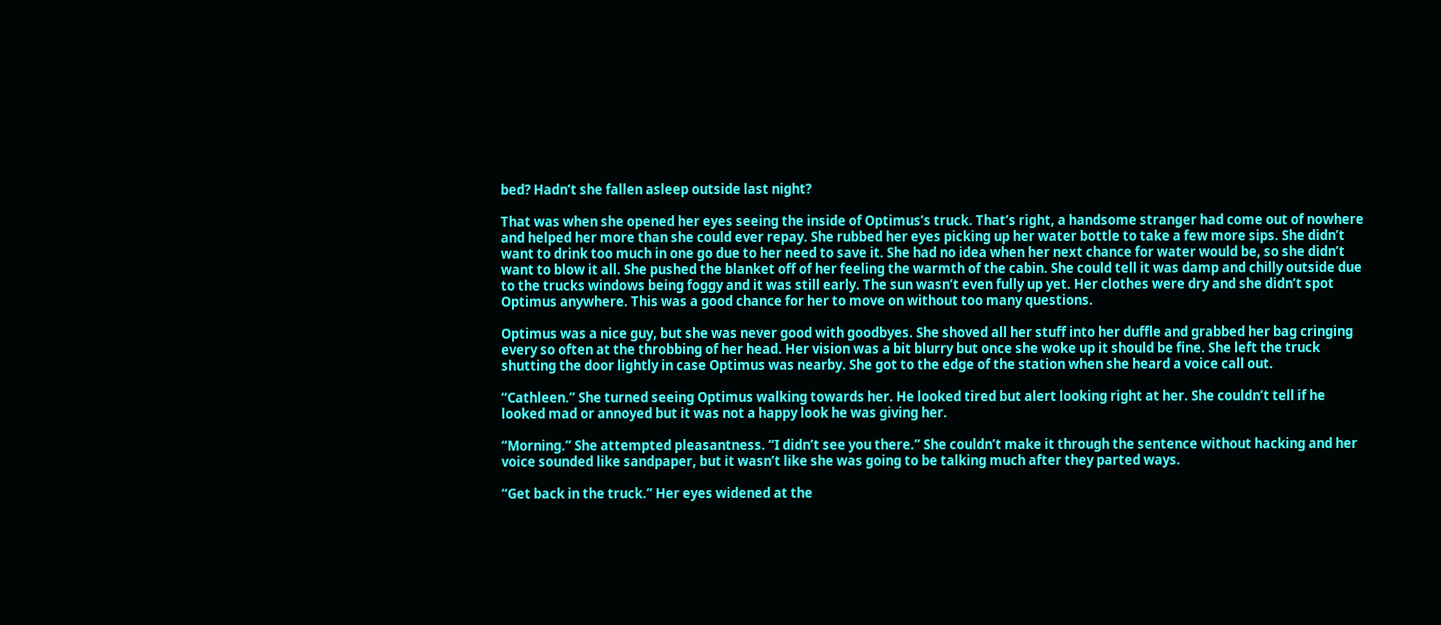bed? Hadn’t she fallen asleep outside last night?

That was when she opened her eyes seeing the inside of Optimus’s truck. That’s right, a handsome stranger had come out of nowhere and helped her more than she could ever repay. She rubbed her eyes picking up her water bottle to take a few more sips. She didn’t want to drink too much in one go due to her need to save it. She had no idea when her next chance for water would be, so she didn’t want to blow it all. She pushed the blanket off of her feeling the warmth of the cabin. She could tell it was damp and chilly outside due to the trucks windows being foggy and it was still early. The sun wasn’t even fully up yet. Her clothes were dry and she didn’t spot Optimus anywhere. This was a good chance for her to move on without too many questions.

Optimus was a nice guy, but she was never good with goodbyes. She shoved all her stuff into her duffle and grabbed her bag cringing every so often at the throbbing of her head. Her vision was a bit blurry but once she woke up it should be fine. She left the truck shutting the door lightly in case Optimus was nearby. She got to the edge of the station when she heard a voice call out.

“Cathleen.” She turned seeing Optimus walking towards her. He looked tired but alert looking right at her. She couldn’t tell if he looked mad or annoyed but it was not a happy look he was giving her.

“Morning.” She attempted pleasantness. “I didn’t see you there.” She couldn’t make it through the sentence without hacking and her voice sounded like sandpaper, but it wasn’t like she was going to be talking much after they parted ways.

“Get back in the truck.” Her eyes widened at the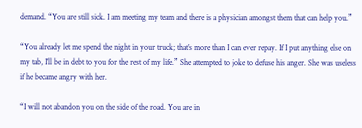demand. “You are still sick. I am meeting my team and there is a physician amongst them that can help you.”

“You already let me spend the night in your truck; that’s more than I can ever repay. If I put anything else on my tab, I’ll be in debt to you for the rest of my life.” She attempted to joke to defuse his anger. She was useless if he became angry with her.

“I will not abandon you on the side of the road. You are in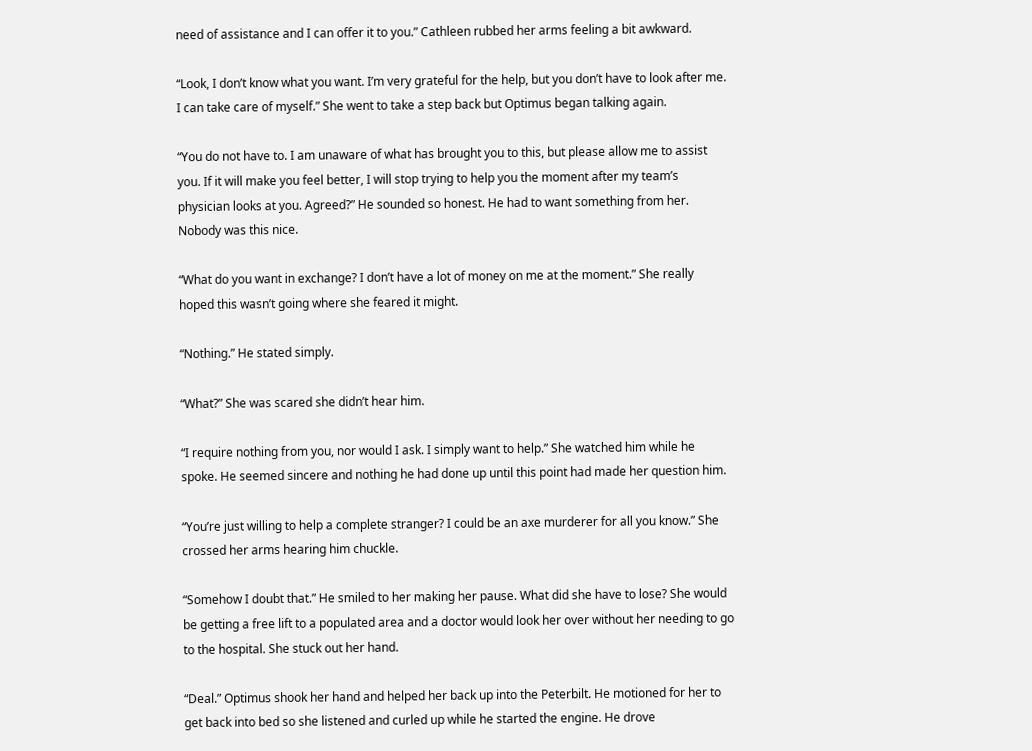need of assistance and I can offer it to you.” Cathleen rubbed her arms feeling a bit awkward.

“Look, I don’t know what you want. I’m very grateful for the help, but you don’t have to look after me. I can take care of myself.” She went to take a step back but Optimus began talking again.

“You do not have to. I am unaware of what has brought you to this, but please allow me to assist you. If it will make you feel better, I will stop trying to help you the moment after my team’s physician looks at you. Agreed?” He sounded so honest. He had to want something from her. Nobody was this nice.

“What do you want in exchange? I don’t have a lot of money on me at the moment.” She really hoped this wasn’t going where she feared it might.

“Nothing.” He stated simply.

“What?” She was scared she didn’t hear him.

“I require nothing from you, nor would I ask. I simply want to help.” She watched him while he spoke. He seemed sincere and nothing he had done up until this point had made her question him.

“You’re just willing to help a complete stranger? I could be an axe murderer for all you know.” She crossed her arms hearing him chuckle.

“Somehow I doubt that.” He smiled to her making her pause. What did she have to lose? She would be getting a free lift to a populated area and a doctor would look her over without her needing to go to the hospital. She stuck out her hand.

“Deal.” Optimus shook her hand and helped her back up into the Peterbilt. He motioned for her to get back into bed so she listened and curled up while he started the engine. He drove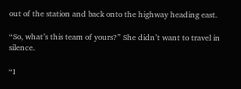out of the station and back onto the highway heading east.

“So, what’s this team of yours?” She didn’t want to travel in silence.

“I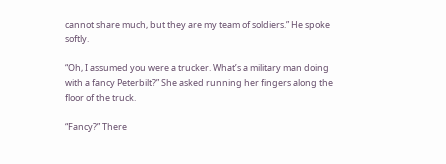cannot share much, but they are my team of soldiers.” He spoke softly.

“Oh, I assumed you were a trucker. What’s a military man doing with a fancy Peterbilt?” She asked running her fingers along the floor of the truck.

“Fancy?” There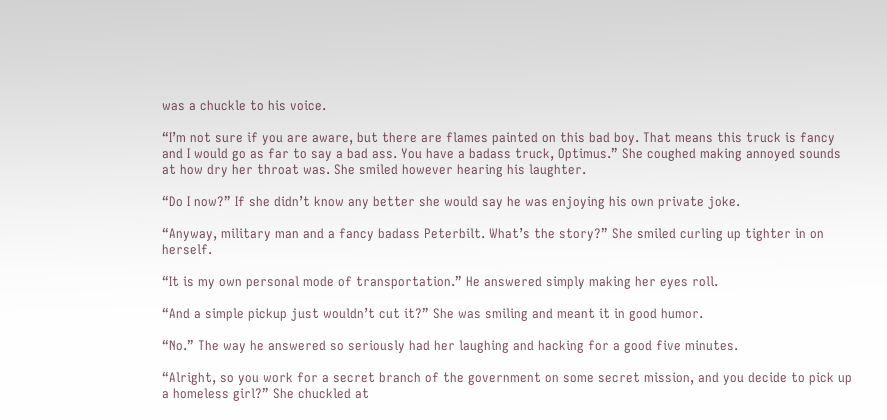was a chuckle to his voice.

“I’m not sure if you are aware, but there are flames painted on this bad boy. That means this truck is fancy and I would go as far to say a bad ass. You have a badass truck, Optimus.” She coughed making annoyed sounds at how dry her throat was. She smiled however hearing his laughter.

“Do I now?” If she didn’t know any better she would say he was enjoying his own private joke.

“Anyway, military man and a fancy badass Peterbilt. What’s the story?” She smiled curling up tighter in on herself.

“It is my own personal mode of transportation.” He answered simply making her eyes roll.

“And a simple pickup just wouldn’t cut it?” She was smiling and meant it in good humor.

“No.” The way he answered so seriously had her laughing and hacking for a good five minutes.

“Alright, so you work for a secret branch of the government on some secret mission, and you decide to pick up a homeless girl?” She chuckled at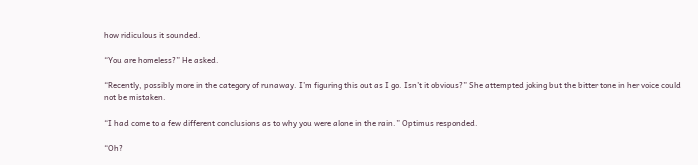how ridiculous it sounded.

“You are homeless?” He asked.

“Recently, possibly more in the category of runaway. I’m figuring this out as I go. Isn’t it obvious?” She attempted joking but the bitter tone in her voice could not be mistaken.

“I had come to a few different conclusions as to why you were alone in the rain.” Optimus responded.

“Oh?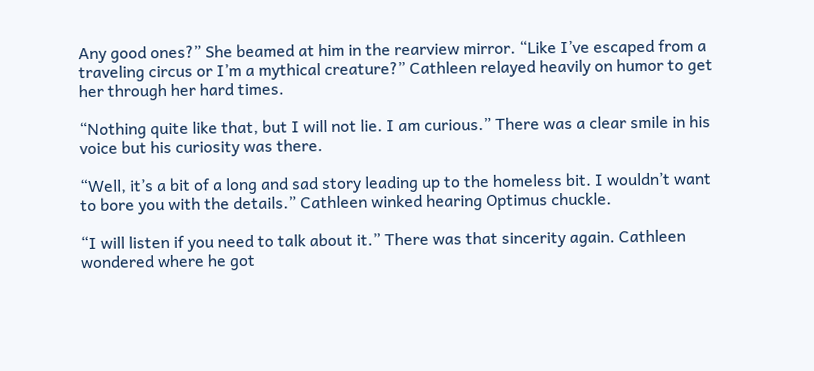Any good ones?” She beamed at him in the rearview mirror. “Like I’ve escaped from a traveling circus or I’m a mythical creature?” Cathleen relayed heavily on humor to get her through her hard times.

“Nothing quite like that, but I will not lie. I am curious.” There was a clear smile in his voice but his curiosity was there.

“Well, it’s a bit of a long and sad story leading up to the homeless bit. I wouldn’t want to bore you with the details.” Cathleen winked hearing Optimus chuckle.

“I will listen if you need to talk about it.” There was that sincerity again. Cathleen wondered where he got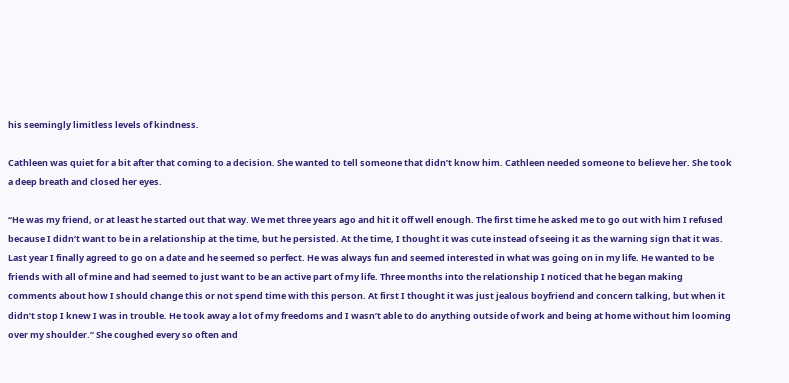his seemingly limitless levels of kindness.

Cathleen was quiet for a bit after that coming to a decision. She wanted to tell someone that didn’t know him. Cathleen needed someone to believe her. She took a deep breath and closed her eyes.

“He was my friend, or at least he started out that way. We met three years ago and hit it off well enough. The first time he asked me to go out with him I refused because I didn’t want to be in a relationship at the time, but he persisted. At the time, I thought it was cute instead of seeing it as the warning sign that it was. Last year I finally agreed to go on a date and he seemed so perfect. He was always fun and seemed interested in what was going on in my life. He wanted to be friends with all of mine and had seemed to just want to be an active part of my life. Three months into the relationship I noticed that he began making comments about how I should change this or not spend time with this person. At first I thought it was just jealous boyfriend and concern talking, but when it didn’t stop I knew I was in trouble. He took away a lot of my freedoms and I wasn’t able to do anything outside of work and being at home without him looming over my shoulder.” She coughed every so often and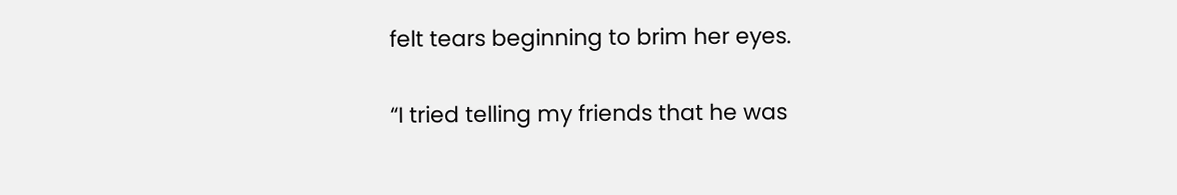felt tears beginning to brim her eyes.

“I tried telling my friends that he was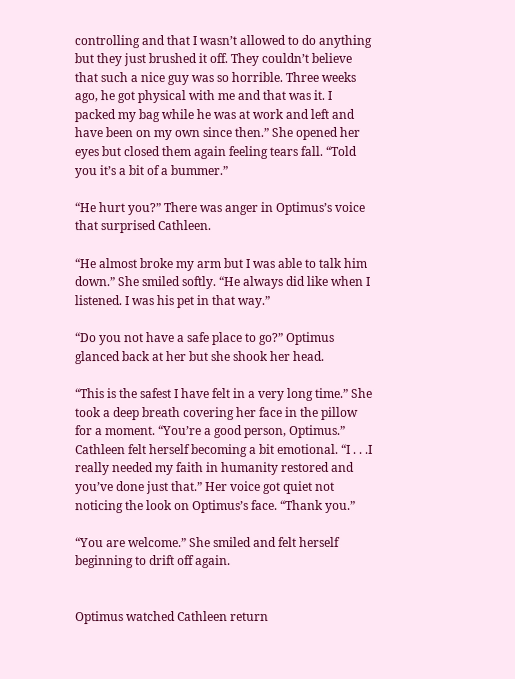controlling and that I wasn’t allowed to do anything but they just brushed it off. They couldn’t believe that such a nice guy was so horrible. Three weeks ago, he got physical with me and that was it. I packed my bag while he was at work and left and have been on my own since then.” She opened her eyes but closed them again feeling tears fall. “Told you it’s a bit of a bummer.”

“He hurt you?” There was anger in Optimus’s voice that surprised Cathleen.

“He almost broke my arm but I was able to talk him down.” She smiled softly. “He always did like when I listened. I was his pet in that way.”

“Do you not have a safe place to go?” Optimus glanced back at her but she shook her head.

“This is the safest I have felt in a very long time.” She took a deep breath covering her face in the pillow for a moment. “You’re a good person, Optimus.” Cathleen felt herself becoming a bit emotional. “I . . .I really needed my faith in humanity restored and you’ve done just that.” Her voice got quiet not noticing the look on Optimus’s face. “Thank you.”

“You are welcome.” She smiled and felt herself beginning to drift off again.


Optimus watched Cathleen return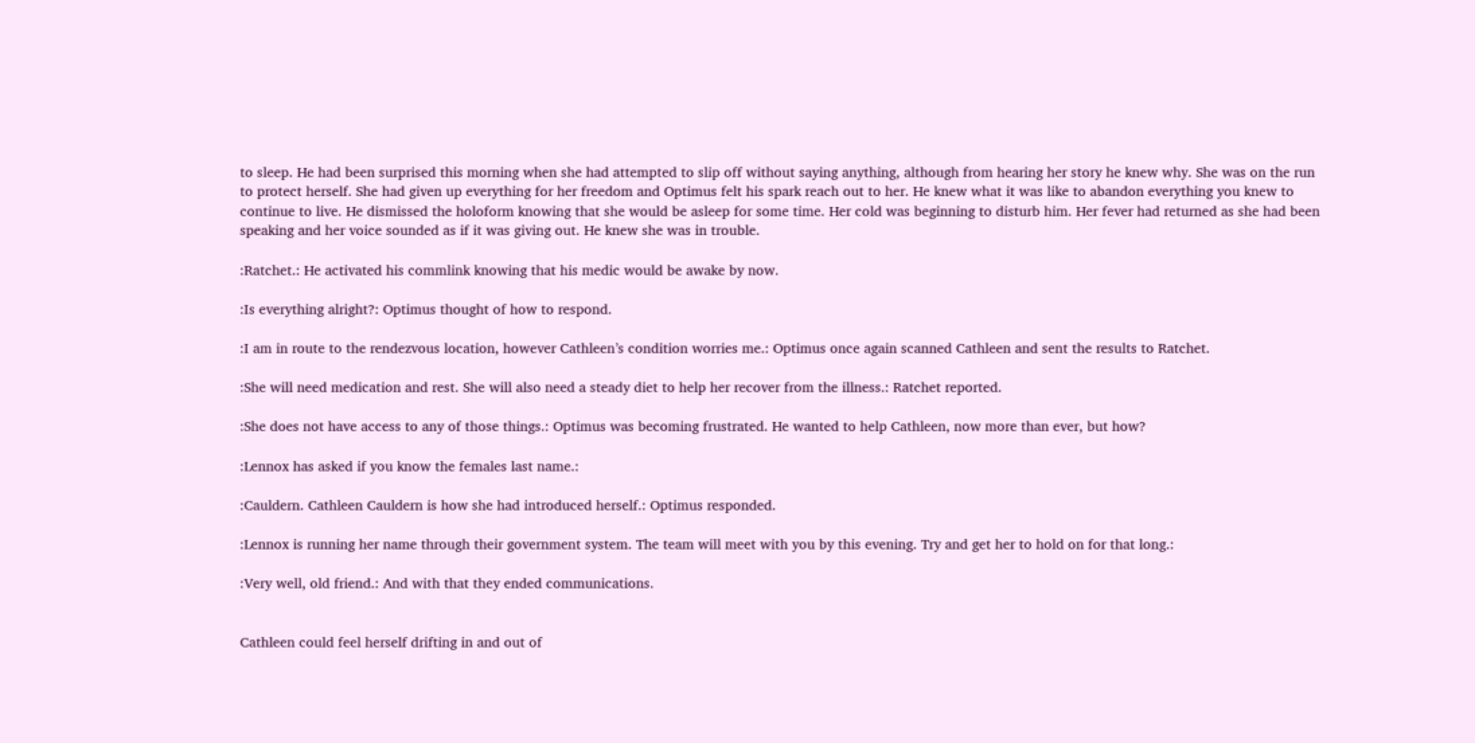to sleep. He had been surprised this morning when she had attempted to slip off without saying anything, although from hearing her story he knew why. She was on the run to protect herself. She had given up everything for her freedom and Optimus felt his spark reach out to her. He knew what it was like to abandon everything you knew to continue to live. He dismissed the holoform knowing that she would be asleep for some time. Her cold was beginning to disturb him. Her fever had returned as she had been speaking and her voice sounded as if it was giving out. He knew she was in trouble.

:Ratchet.: He activated his commlink knowing that his medic would be awake by now.

:Is everything alright?: Optimus thought of how to respond.

:I am in route to the rendezvous location, however Cathleen’s condition worries me.: Optimus once again scanned Cathleen and sent the results to Ratchet.

:She will need medication and rest. She will also need a steady diet to help her recover from the illness.: Ratchet reported.

:She does not have access to any of those things.: Optimus was becoming frustrated. He wanted to help Cathleen, now more than ever, but how?

:Lennox has asked if you know the females last name.:

:Cauldern. Cathleen Cauldern is how she had introduced herself.: Optimus responded.

:Lennox is running her name through their government system. The team will meet with you by this evening. Try and get her to hold on for that long.:

:Very well, old friend.: And with that they ended communications.


Cathleen could feel herself drifting in and out of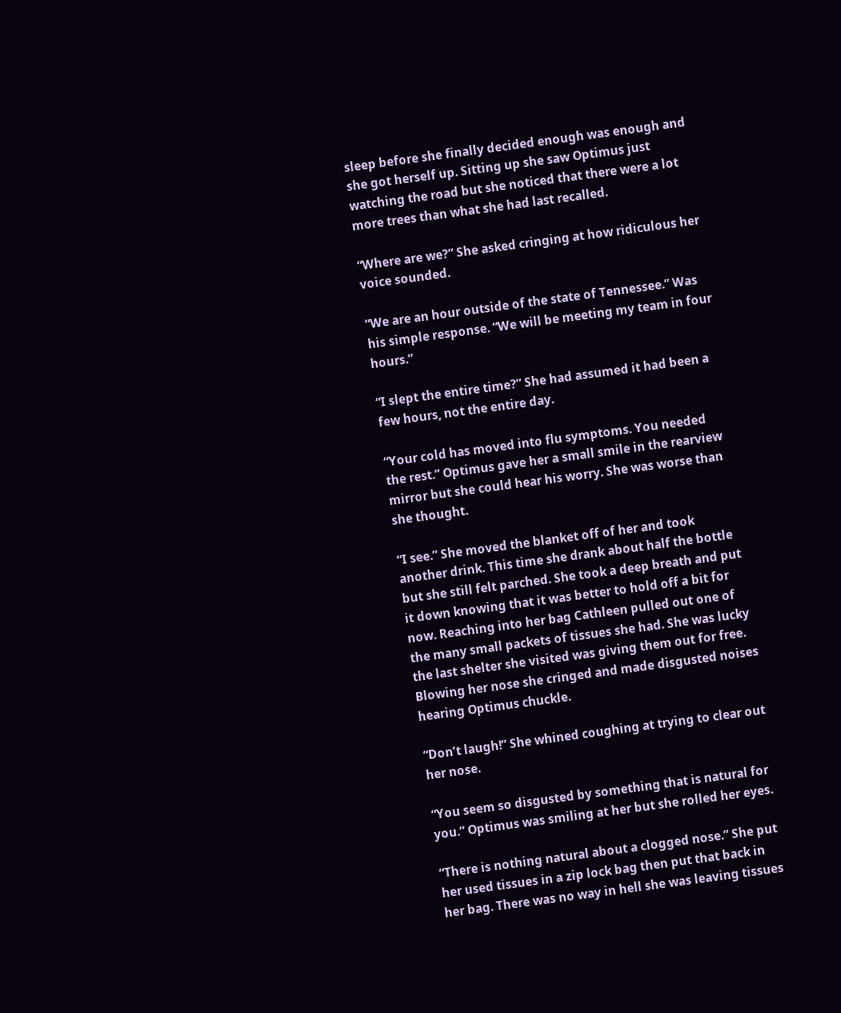sleep before she finally decided enough was enough and she got herself up. Sitting up she saw Optimus just watching the road but she noticed that there were a lot more trees than what she had last recalled.

“Where are we?” She asked cringing at how ridiculous her voice sounded.

“We are an hour outside of the state of Tennessee.” Was his simple response. “We will be meeting my team in four hours.”

“I slept the entire time?” She had assumed it had been a few hours, not the entire day.

“Your cold has moved into flu symptoms. You needed the rest.” Optimus gave her a small smile in the rearview mirror but she could hear his worry. She was worse than she thought.

“I see.” She moved the blanket off of her and took another drink. This time she drank about half the bottle but she still felt parched. She took a deep breath and put it down knowing that it was better to hold off a bit for now. Reaching into her bag Cathleen pulled out one of the many small packets of tissues she had. She was lucky the last shelter she visited was giving them out for free. Blowing her nose she cringed and made disgusted noises hearing Optimus chuckle.

“Don’t laugh!” She whined coughing at trying to clear out her nose.

“You seem so disgusted by something that is natural for you.” Optimus was smiling at her but she rolled her eyes.

“There is nothing natural about a clogged nose.” She put her used tissues in a zip lock bag then put that back in her bag. There was no way in hell she was leaving tissues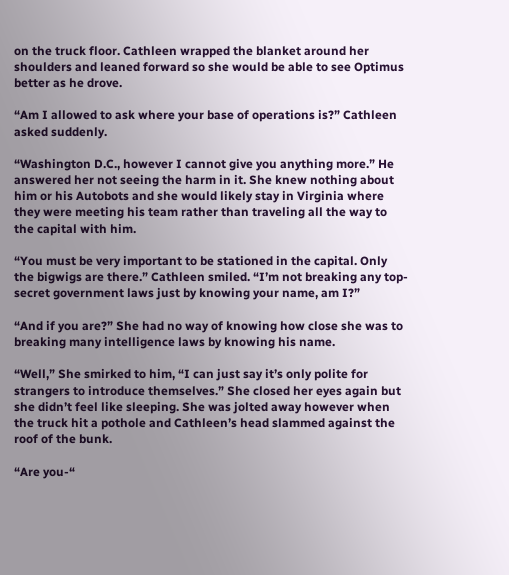on the truck floor. Cathleen wrapped the blanket around her shoulders and leaned forward so she would be able to see Optimus better as he drove.

“Am I allowed to ask where your base of operations is?” Cathleen asked suddenly.

“Washington D.C., however I cannot give you anything more.” He answered her not seeing the harm in it. She knew nothing about him or his Autobots and she would likely stay in Virginia where they were meeting his team rather than traveling all the way to the capital with him.

“You must be very important to be stationed in the capital. Only the bigwigs are there.” Cathleen smiled. “I’m not breaking any top-secret government laws just by knowing your name, am I?”

“And if you are?” She had no way of knowing how close she was to breaking many intelligence laws by knowing his name.

“Well,” She smirked to him, “I can just say it’s only polite for strangers to introduce themselves.” She closed her eyes again but she didn’t feel like sleeping. She was jolted away however when the truck hit a pothole and Cathleen’s head slammed against the roof of the bunk.

“Are you-“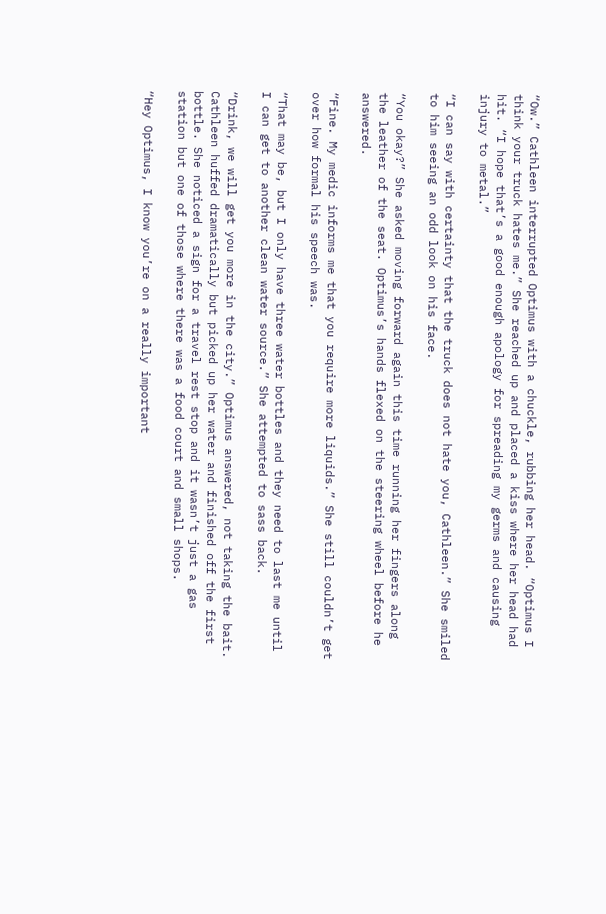“Ow.” Cathleen interrupted Optimus with a chuckle, rubbing her head. “Optimus I think your truck hates me.” She reached up and placed a kiss where her head had hit. “I hope that’s a good enough apology for spreading my germs and causing injury to metal.”

“I can say with certainty that the truck does not hate you, Cathleen.” She smiled to him seeing an odd look on his face.

“You okay?” She asked moving forward again this time running her fingers along the leather of the seat. Optimus’s hands flexed on the steering wheel before he answered.

“Fine. My medic informs me that you require more liquids.” She still couldn’t get over how formal his speech was.

“That may be, but I only have three water bottles and they need to last me until I can get to another clean water source.” She attempted to sass back.

“Drink, we will get you more in the city.” Optimus answered, not taking the bait. Cathleen huffed dramatically but picked up her water and finished off the first bottle. She noticed a sign for a travel rest stop and it wasn’t just a gas station but one of those where there was a food court and small shops.

“Hey Optimus, I know you’re on a really important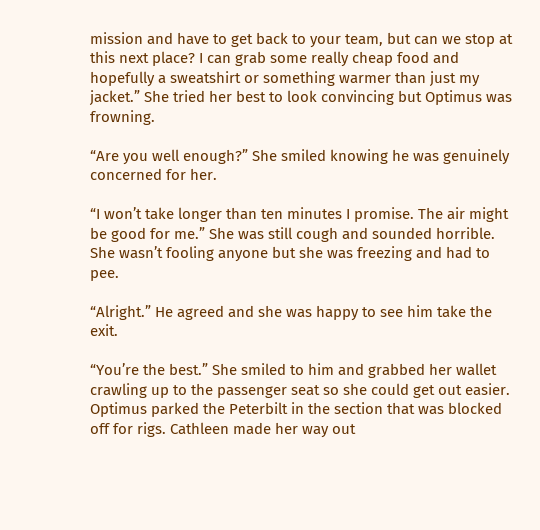mission and have to get back to your team, but can we stop at this next place? I can grab some really cheap food and hopefully a sweatshirt or something warmer than just my jacket.” She tried her best to look convincing but Optimus was frowning.

“Are you well enough?” She smiled knowing he was genuinely concerned for her.

“I won’t take longer than ten minutes I promise. The air might be good for me.” She was still cough and sounded horrible. She wasn’t fooling anyone but she was freezing and had to pee.

“Alright.” He agreed and she was happy to see him take the exit.

“You’re the best.” She smiled to him and grabbed her wallet crawling up to the passenger seat so she could get out easier. Optimus parked the Peterbilt in the section that was blocked off for rigs. Cathleen made her way out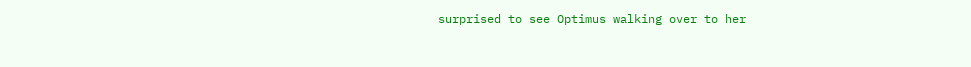surprised to see Optimus walking over to her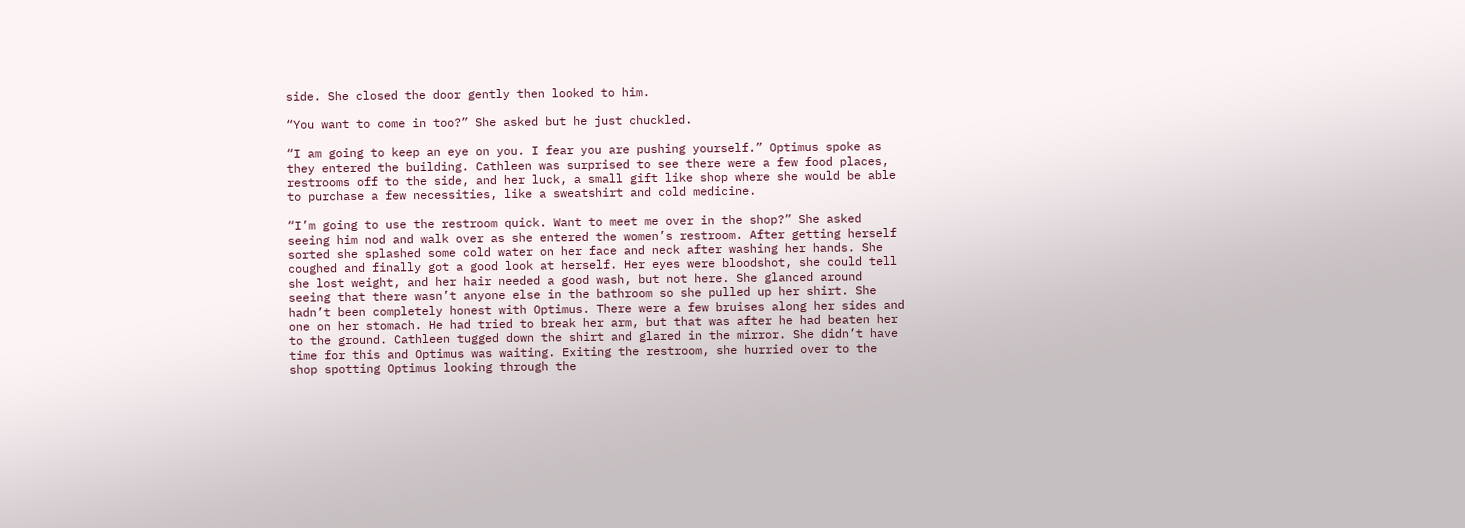side. She closed the door gently then looked to him.

“You want to come in too?” She asked but he just chuckled.

“I am going to keep an eye on you. I fear you are pushing yourself.” Optimus spoke as they entered the building. Cathleen was surprised to see there were a few food places, restrooms off to the side, and her luck, a small gift like shop where she would be able to purchase a few necessities, like a sweatshirt and cold medicine.

“I’m going to use the restroom quick. Want to meet me over in the shop?” She asked seeing him nod and walk over as she entered the women’s restroom. After getting herself sorted she splashed some cold water on her face and neck after washing her hands. She coughed and finally got a good look at herself. Her eyes were bloodshot, she could tell she lost weight, and her hair needed a good wash, but not here. She glanced around seeing that there wasn’t anyone else in the bathroom so she pulled up her shirt. She hadn’t been completely honest with Optimus. There were a few bruises along her sides and one on her stomach. He had tried to break her arm, but that was after he had beaten her to the ground. Cathleen tugged down the shirt and glared in the mirror. She didn’t have time for this and Optimus was waiting. Exiting the restroom, she hurried over to the shop spotting Optimus looking through the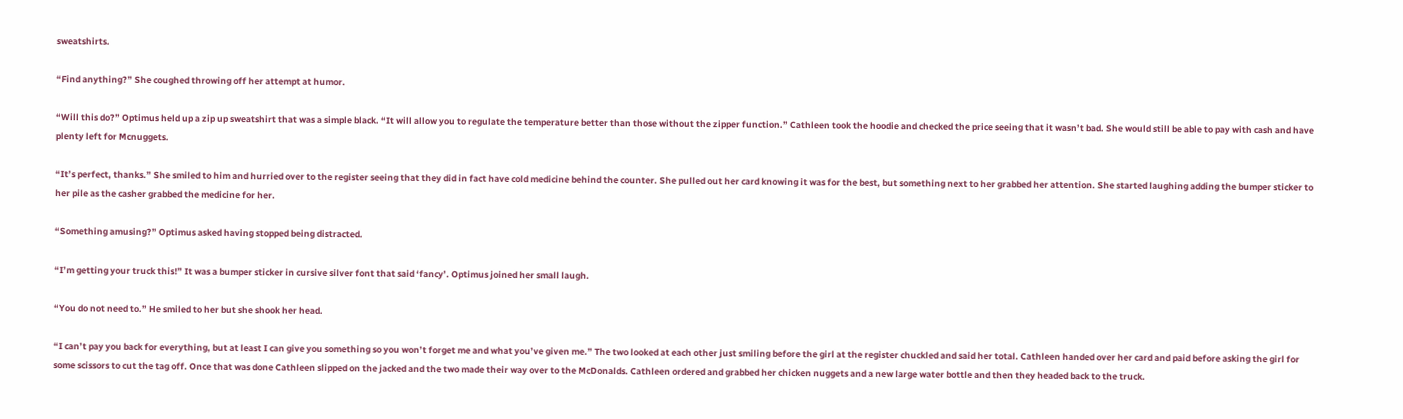sweatshirts.

“Find anything?” She coughed throwing off her attempt at humor.

“Will this do?” Optimus held up a zip up sweatshirt that was a simple black. “It will allow you to regulate the temperature better than those without the zipper function.” Cathleen took the hoodie and checked the price seeing that it wasn’t bad. She would still be able to pay with cash and have plenty left for Mcnuggets.

“It’s perfect, thanks.” She smiled to him and hurried over to the register seeing that they did in fact have cold medicine behind the counter. She pulled out her card knowing it was for the best, but something next to her grabbed her attention. She started laughing adding the bumper sticker to her pile as the casher grabbed the medicine for her.

“Something amusing?” Optimus asked having stopped being distracted.

“I’m getting your truck this!” It was a bumper sticker in cursive silver font that said ‘fancy’. Optimus joined her small laugh.

“You do not need to.” He smiled to her but she shook her head.

“I can’t pay you back for everything, but at least I can give you something so you won’t forget me and what you’ve given me.” The two looked at each other just smiling before the girl at the register chuckled and said her total. Cathleen handed over her card and paid before asking the girl for some scissors to cut the tag off. Once that was done Cathleen slipped on the jacked and the two made their way over to the McDonalds. Cathleen ordered and grabbed her chicken nuggets and a new large water bottle and then they headed back to the truck.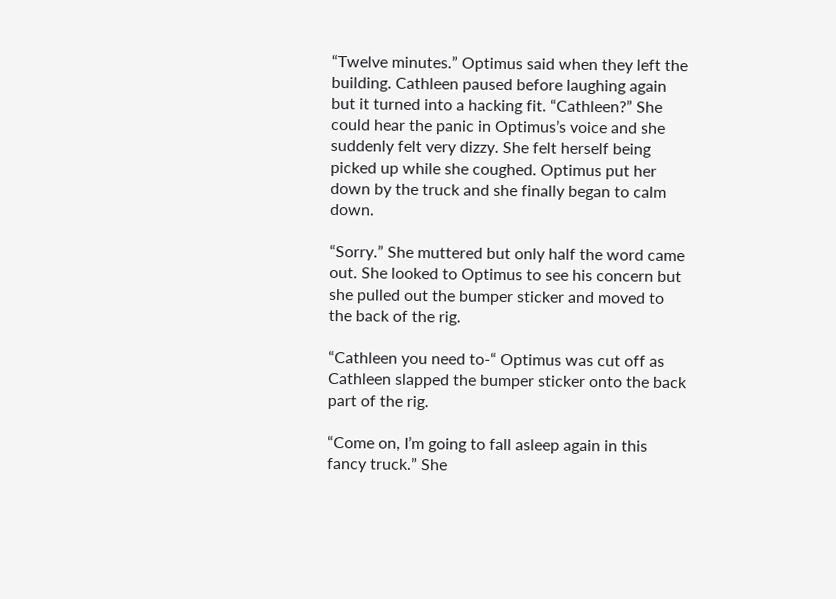“Twelve minutes.” Optimus said when they left the building. Cathleen paused before laughing again but it turned into a hacking fit. “Cathleen?” She could hear the panic in Optimus’s voice and she suddenly felt very dizzy. She felt herself being picked up while she coughed. Optimus put her down by the truck and she finally began to calm down.

“Sorry.” She muttered but only half the word came out. She looked to Optimus to see his concern but she pulled out the bumper sticker and moved to the back of the rig.

“Cathleen you need to-“ Optimus was cut off as Cathleen slapped the bumper sticker onto the back part of the rig.

“Come on, I’m going to fall asleep again in this fancy truck.” She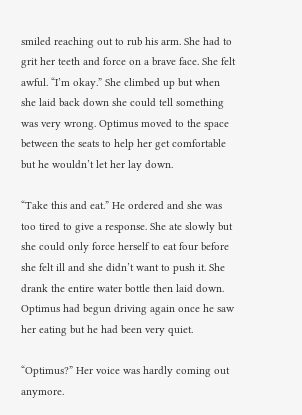smiled reaching out to rub his arm. She had to grit her teeth and force on a brave face. She felt awful. “I’m okay.” She climbed up but when she laid back down she could tell something was very wrong. Optimus moved to the space between the seats to help her get comfortable but he wouldn’t let her lay down.

“Take this and eat.” He ordered and she was too tired to give a response. She ate slowly but she could only force herself to eat four before she felt ill and she didn’t want to push it. She drank the entire water bottle then laid down. Optimus had begun driving again once he saw her eating but he had been very quiet.

“Optimus?” Her voice was hardly coming out anymore.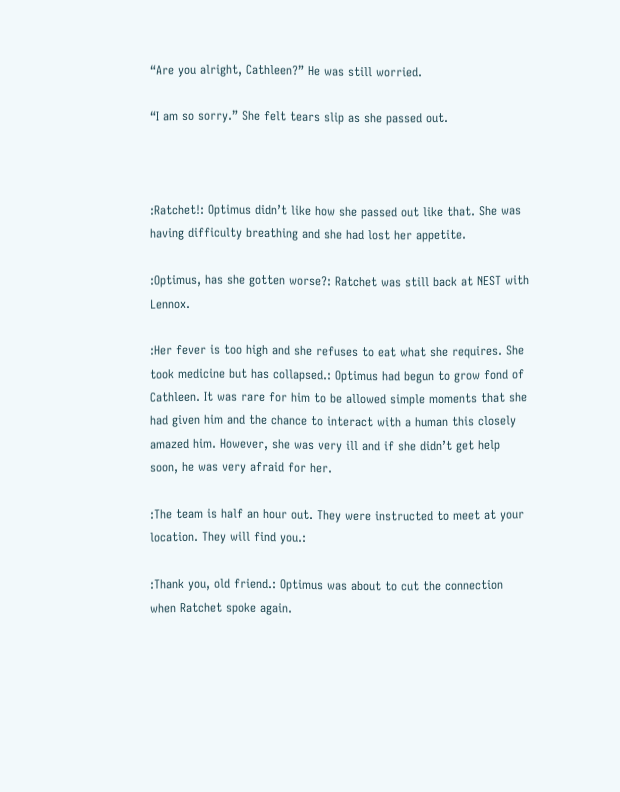“Are you alright, Cathleen?” He was still worried.

“I am so sorry.” She felt tears slip as she passed out.



:Ratchet!: Optimus didn’t like how she passed out like that. She was having difficulty breathing and she had lost her appetite.

:Optimus, has she gotten worse?: Ratchet was still back at NEST with Lennox.

:Her fever is too high and she refuses to eat what she requires. She took medicine but has collapsed.: Optimus had begun to grow fond of Cathleen. It was rare for him to be allowed simple moments that she had given him and the chance to interact with a human this closely amazed him. However, she was very ill and if she didn’t get help soon, he was very afraid for her.

:The team is half an hour out. They were instructed to meet at your location. They will find you.:

:Thank you, old friend.: Optimus was about to cut the connection when Ratchet spoke again.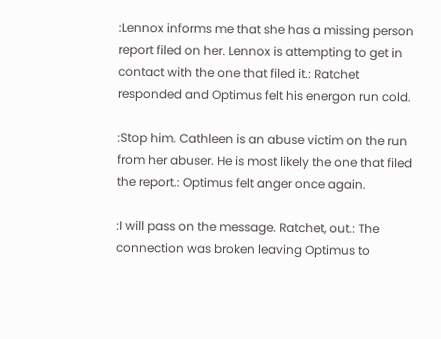:Lennox informs me that she has a missing person report filed on her. Lennox is attempting to get in contact with the one that filed it.: Ratchet responded and Optimus felt his energon run cold.

:Stop him. Cathleen is an abuse victim on the run from her abuser. He is most likely the one that filed the report.: Optimus felt anger once again.

:I will pass on the message. Ratchet, out.: The connection was broken leaving Optimus to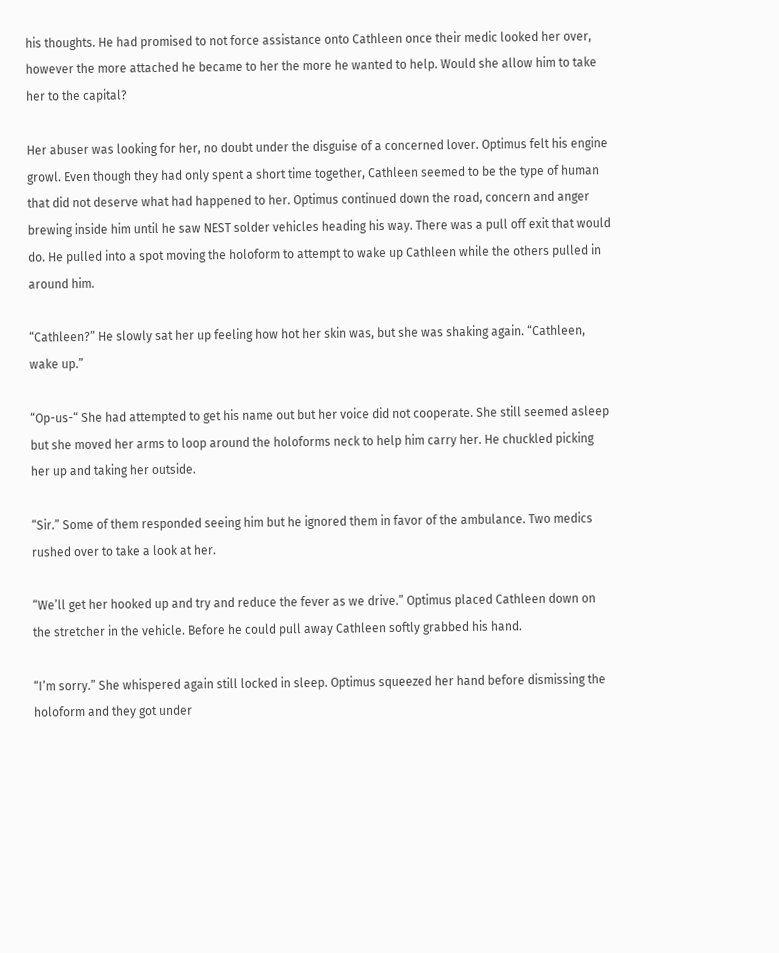his thoughts. He had promised to not force assistance onto Cathleen once their medic looked her over, however the more attached he became to her the more he wanted to help. Would she allow him to take her to the capital?

Her abuser was looking for her, no doubt under the disguise of a concerned lover. Optimus felt his engine growl. Even though they had only spent a short time together, Cathleen seemed to be the type of human that did not deserve what had happened to her. Optimus continued down the road, concern and anger brewing inside him until he saw NEST solder vehicles heading his way. There was a pull off exit that would do. He pulled into a spot moving the holoform to attempt to wake up Cathleen while the others pulled in around him.

“Cathleen?” He slowly sat her up feeling how hot her skin was, but she was shaking again. “Cathleen, wake up.”

“Op-us-“ She had attempted to get his name out but her voice did not cooperate. She still seemed asleep but she moved her arms to loop around the holoforms neck to help him carry her. He chuckled picking her up and taking her outside.

“Sir.” Some of them responded seeing him but he ignored them in favor of the ambulance. Two medics rushed over to take a look at her.

“We’ll get her hooked up and try and reduce the fever as we drive.” Optimus placed Cathleen down on the stretcher in the vehicle. Before he could pull away Cathleen softly grabbed his hand.

“I’m sorry.” She whispered again still locked in sleep. Optimus squeezed her hand before dismissing the holoform and they got under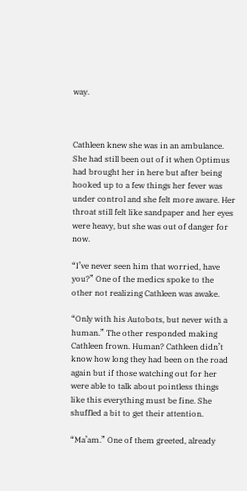way.



Cathleen knew she was in an ambulance. She had still been out of it when Optimus had brought her in here but after being hooked up to a few things her fever was under control and she felt more aware. Her throat still felt like sandpaper and her eyes were heavy, but she was out of danger for now.

“I’ve never seen him that worried, have you?” One of the medics spoke to the other not realizing Cathleen was awake.

“Only with his Autobots, but never with a human.” The other responded making Cathleen frown. Human? Cathleen didn’t know how long they had been on the road again but if those watching out for her were able to talk about pointless things like this everything must be fine. She shuffled a bit to get their attention.

“Ma’am.” One of them greeted, already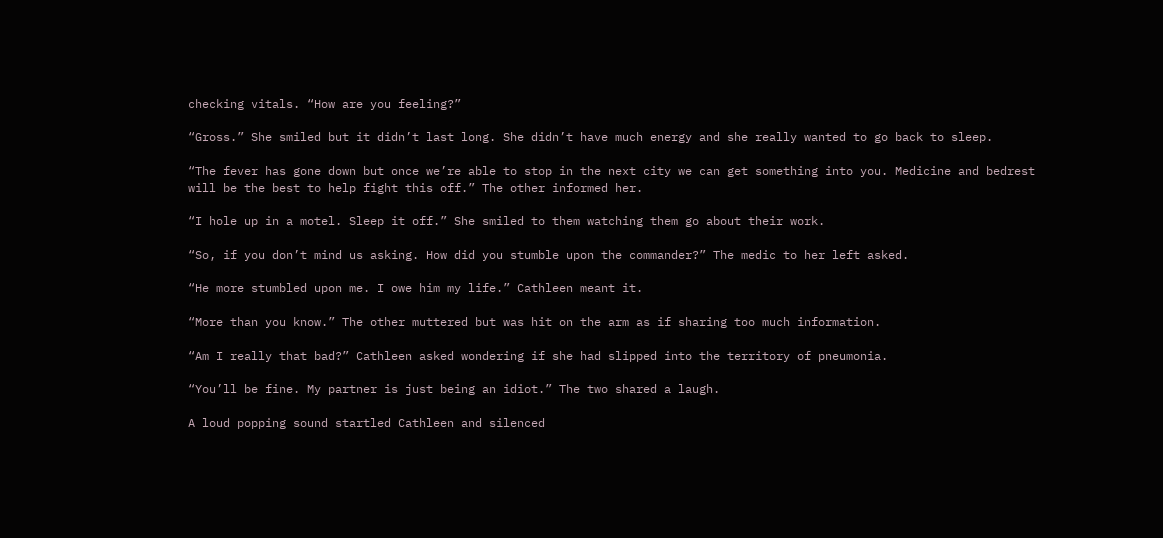checking vitals. “How are you feeling?”

“Gross.” She smiled but it didn’t last long. She didn’t have much energy and she really wanted to go back to sleep.

“The fever has gone down but once we’re able to stop in the next city we can get something into you. Medicine and bedrest will be the best to help fight this off.” The other informed her.

“I hole up in a motel. Sleep it off.” She smiled to them watching them go about their work.

“So, if you don’t mind us asking. How did you stumble upon the commander?” The medic to her left asked.

“He more stumbled upon me. I owe him my life.” Cathleen meant it.

“More than you know.” The other muttered but was hit on the arm as if sharing too much information.

“Am I really that bad?” Cathleen asked wondering if she had slipped into the territory of pneumonia.

“You’ll be fine. My partner is just being an idiot.” The two shared a laugh.

A loud popping sound startled Cathleen and silenced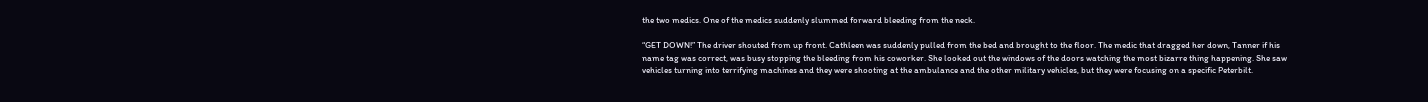the two medics. One of the medics suddenly slummed forward bleeding from the neck.

“GET DOWN!” The driver shouted from up front. Cathleen was suddenly pulled from the bed and brought to the floor. The medic that dragged her down, Tanner if his name tag was correct, was busy stopping the bleeding from his coworker. She looked out the windows of the doors watching the most bizarre thing happening. She saw vehicles turning into terrifying machines and they were shooting at the ambulance and the other military vehicles, but they were focusing on a specific Peterbilt.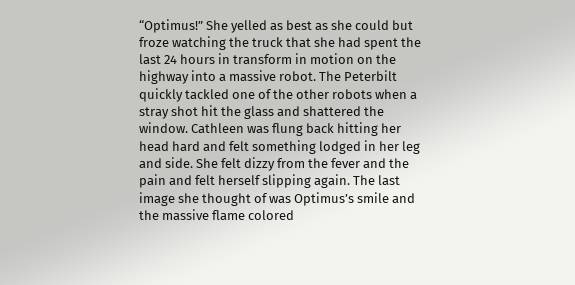“Optimus!” She yelled as best as she could but froze watching the truck that she had spent the last 24 hours in transform in motion on the highway into a massive robot. The Peterbilt quickly tackled one of the other robots when a stray shot hit the glass and shattered the window. Cathleen was flung back hitting her head hard and felt something lodged in her leg and side. She felt dizzy from the fever and the pain and felt herself slipping again. The last image she thought of was Optimus’s smile and the massive flame colored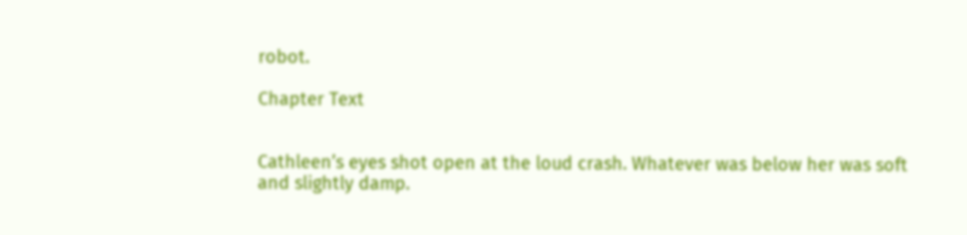robot.

Chapter Text


Cathleen’s eyes shot open at the loud crash. Whatever was below her was soft and slightly damp.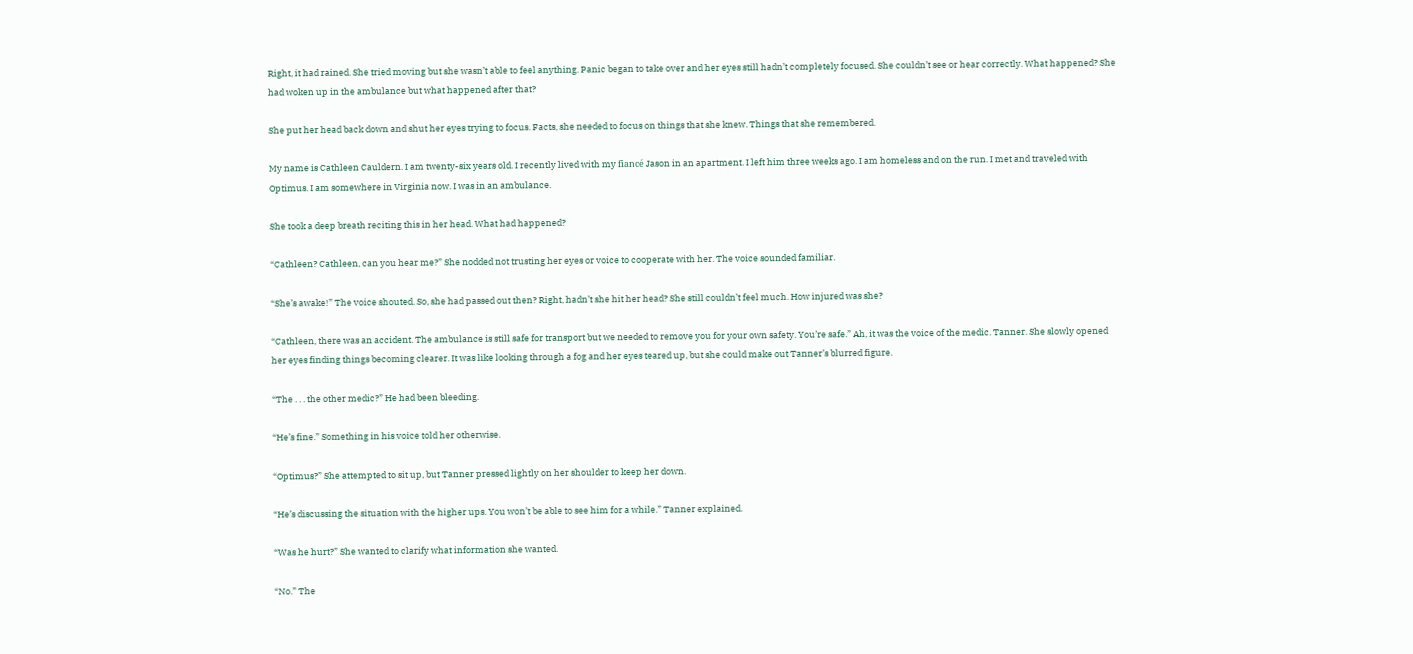Right, it had rained. She tried moving but she wasn’t able to feel anything. Panic began to take over and her eyes still hadn’t completely focused. She couldn’t see or hear correctly. What happened? She had woken up in the ambulance but what happened after that?

She put her head back down and shut her eyes trying to focus. Facts, she needed to focus on things that she knew. Things that she remembered.

My name is Cathleen Cauldern. I am twenty-six years old. I recently lived with my fiancé Jason in an apartment. I left him three weeks ago. I am homeless and on the run. I met and traveled with Optimus. I am somewhere in Virginia now. I was in an ambulance.

She took a deep breath reciting this in her head. What had happened?

“Cathleen? Cathleen, can you hear me?” She nodded not trusting her eyes or voice to cooperate with her. The voice sounded familiar.

“She’s awake!” The voice shouted. So, she had passed out then? Right, hadn’t she hit her head? She still couldn’t feel much. How injured was she?

“Cathleen, there was an accident. The ambulance is still safe for transport but we needed to remove you for your own safety. You’re safe.” Ah, it was the voice of the medic. Tanner. She slowly opened her eyes finding things becoming clearer. It was like looking through a fog and her eyes teared up, but she could make out Tanner’s blurred figure.

“The . . . the other medic?” He had been bleeding.

“He’s fine.” Something in his voice told her otherwise.

“Optimus?” She attempted to sit up, but Tanner pressed lightly on her shoulder to keep her down.

“He’s discussing the situation with the higher ups. You won’t be able to see him for a while.” Tanner explained.

“Was he hurt?” She wanted to clarify what information she wanted.

“No.” The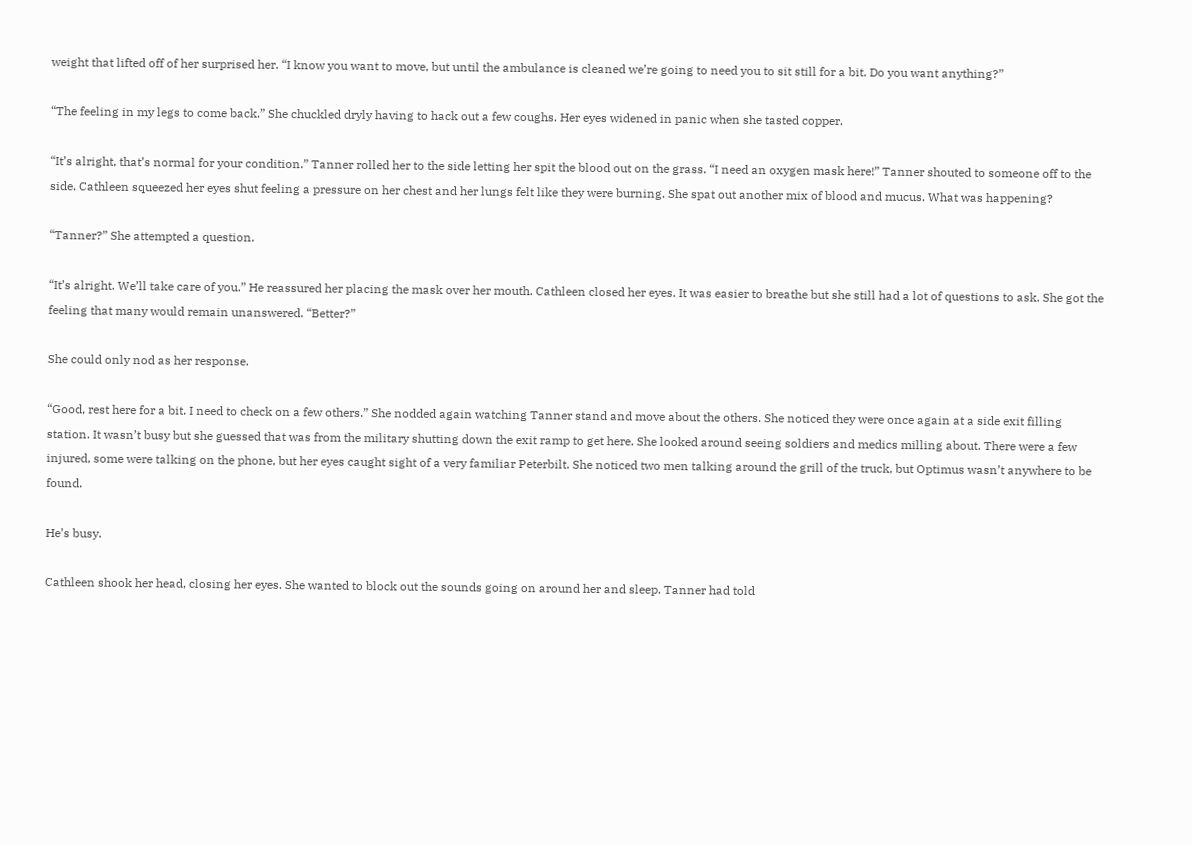weight that lifted off of her surprised her. “I know you want to move, but until the ambulance is cleaned we’re going to need you to sit still for a bit. Do you want anything?”

“The feeling in my legs to come back.” She chuckled dryly having to hack out a few coughs. Her eyes widened in panic when she tasted copper.

“It’s alright, that’s normal for your condition.” Tanner rolled her to the side letting her spit the blood out on the grass. “I need an oxygen mask here!” Tanner shouted to someone off to the side. Cathleen squeezed her eyes shut feeling a pressure on her chest and her lungs felt like they were burning. She spat out another mix of blood and mucus. What was happening?

“Tanner?” She attempted a question.

“It’s alright. We’ll take care of you.” He reassured her placing the mask over her mouth. Cathleen closed her eyes. It was easier to breathe but she still had a lot of questions to ask. She got the feeling that many would remain unanswered. “Better?”

She could only nod as her response.

“Good, rest here for a bit. I need to check on a few others.” She nodded again watching Tanner stand and move about the others. She noticed they were once again at a side exit filling station. It wasn’t busy but she guessed that was from the military shutting down the exit ramp to get here. She looked around seeing soldiers and medics milling about. There were a few injured, some were talking on the phone, but her eyes caught sight of a very familiar Peterbilt. She noticed two men talking around the grill of the truck, but Optimus wasn’t anywhere to be found.

He’s busy.

Cathleen shook her head, closing her eyes. She wanted to block out the sounds going on around her and sleep. Tanner had told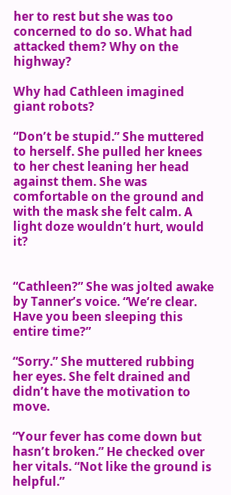her to rest but she was too concerned to do so. What had attacked them? Why on the highway?

Why had Cathleen imagined giant robots?

“Don’t be stupid.” She muttered to herself. She pulled her knees to her chest leaning her head against them. She was comfortable on the ground and with the mask she felt calm. A light doze wouldn’t hurt, would it?


“Cathleen?” She was jolted awake by Tanner’s voice. “We’re clear. Have you been sleeping this entire time?”

“Sorry.” She muttered rubbing her eyes. She felt drained and didn’t have the motivation to move.

“Your fever has come down but hasn’t broken.” He checked over her vitals. “Not like the ground is helpful.”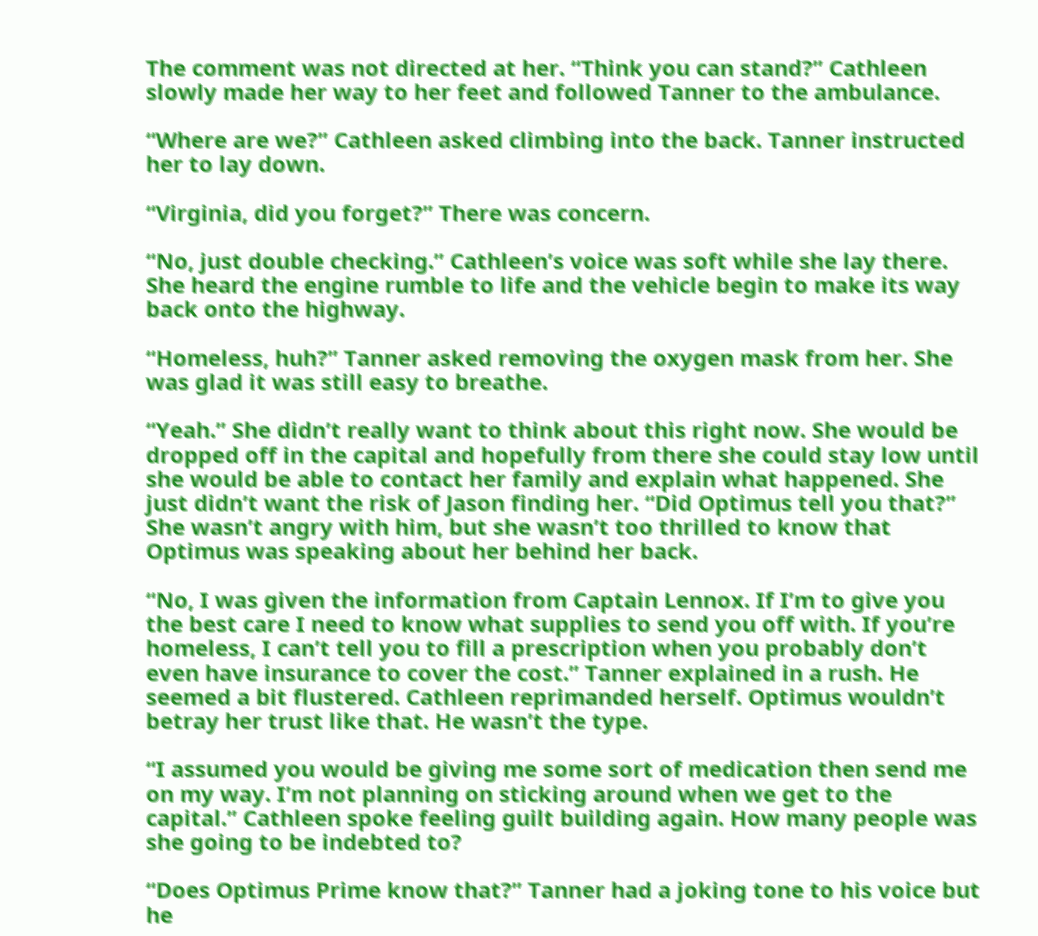The comment was not directed at her. “Think you can stand?” Cathleen slowly made her way to her feet and followed Tanner to the ambulance.

“Where are we?” Cathleen asked climbing into the back. Tanner instructed her to lay down.

“Virginia, did you forget?” There was concern.

“No, just double checking.” Cathleen’s voice was soft while she lay there. She heard the engine rumble to life and the vehicle begin to make its way back onto the highway.

“Homeless, huh?” Tanner asked removing the oxygen mask from her. She was glad it was still easy to breathe.

“Yeah.” She didn’t really want to think about this right now. She would be dropped off in the capital and hopefully from there she could stay low until she would be able to contact her family and explain what happened. She just didn’t want the risk of Jason finding her. “Did Optimus tell you that?” She wasn’t angry with him, but she wasn’t too thrilled to know that Optimus was speaking about her behind her back.

“No, I was given the information from Captain Lennox. If I’m to give you the best care I need to know what supplies to send you off with. If you’re homeless, I can’t tell you to fill a prescription when you probably don’t even have insurance to cover the cost.” Tanner explained in a rush. He seemed a bit flustered. Cathleen reprimanded herself. Optimus wouldn’t betray her trust like that. He wasn’t the type.

“I assumed you would be giving me some sort of medication then send me on my way. I’m not planning on sticking around when we get to the capital.” Cathleen spoke feeling guilt building again. How many people was she going to be indebted to?

“Does Optimus Prime know that?” Tanner had a joking tone to his voice but he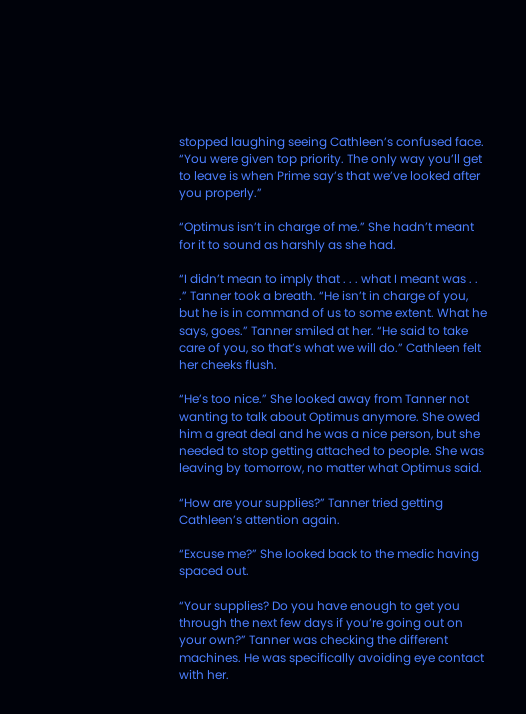stopped laughing seeing Cathleen’s confused face. “You were given top priority. The only way you’ll get to leave is when Prime say’s that we’ve looked after you properly.”

“Optimus isn’t in charge of me.” She hadn’t meant for it to sound as harshly as she had.

“I didn’t mean to imply that . . . what I meant was . . .” Tanner took a breath. “He isn’t in charge of you, but he is in command of us to some extent. What he says, goes.” Tanner smiled at her. “He said to take care of you, so that’s what we will do.” Cathleen felt her cheeks flush.

“He’s too nice.” She looked away from Tanner not wanting to talk about Optimus anymore. She owed him a great deal and he was a nice person, but she needed to stop getting attached to people. She was leaving by tomorrow, no matter what Optimus said.

“How are your supplies?” Tanner tried getting Cathleen’s attention again.

“Excuse me?” She looked back to the medic having spaced out.

“Your supplies? Do you have enough to get you through the next few days if you’re going out on your own?” Tanner was checking the different machines. He was specifically avoiding eye contact with her.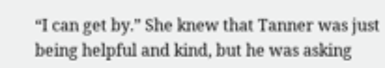“I can get by.” She knew that Tanner was just being helpful and kind, but he was asking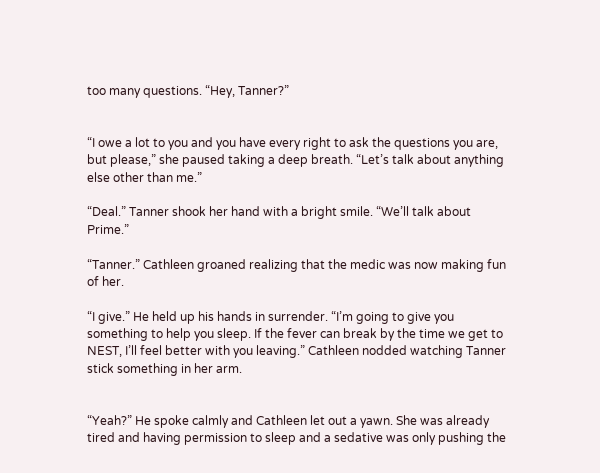too many questions. “Hey, Tanner?”


“I owe a lot to you and you have every right to ask the questions you are, but please,” she paused taking a deep breath. “Let’s talk about anything else other than me.”

“Deal.” Tanner shook her hand with a bright smile. “We’ll talk about Prime.”

“Tanner.” Cathleen groaned realizing that the medic was now making fun of her.

“I give.” He held up his hands in surrender. “I’m going to give you something to help you sleep. If the fever can break by the time we get to NEST, I’ll feel better with you leaving.” Cathleen nodded watching Tanner stick something in her arm.


“Yeah?” He spoke calmly and Cathleen let out a yawn. She was already tired and having permission to sleep and a sedative was only pushing the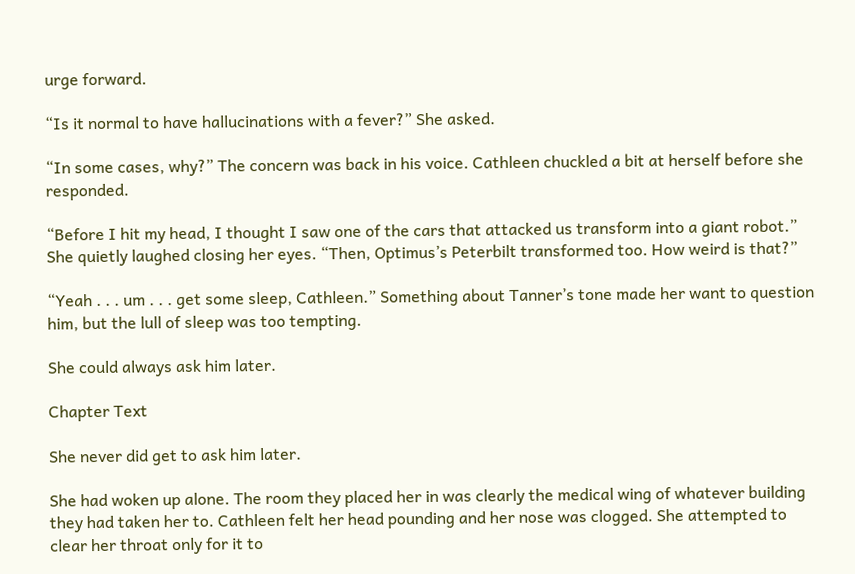urge forward.

“Is it normal to have hallucinations with a fever?” She asked.

“In some cases, why?” The concern was back in his voice. Cathleen chuckled a bit at herself before she responded.

“Before I hit my head, I thought I saw one of the cars that attacked us transform into a giant robot.” She quietly laughed closing her eyes. “Then, Optimus’s Peterbilt transformed too. How weird is that?”

“Yeah . . . um . . . get some sleep, Cathleen.” Something about Tanner’s tone made her want to question him, but the lull of sleep was too tempting.

She could always ask him later.

Chapter Text

She never did get to ask him later.

She had woken up alone. The room they placed her in was clearly the medical wing of whatever building they had taken her to. Cathleen felt her head pounding and her nose was clogged. She attempted to clear her throat only for it to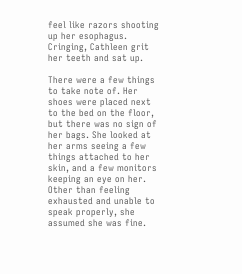feel like razors shooting up her esophagus. Cringing, Cathleen grit her teeth and sat up.

There were a few things to take note of. Her shoes were placed next to the bed on the floor, but there was no sign of her bags. She looked at her arms seeing a few things attached to her skin, and a few monitors keeping an eye on her. Other than feeling exhausted and unable to speak properly, she assumed she was fine.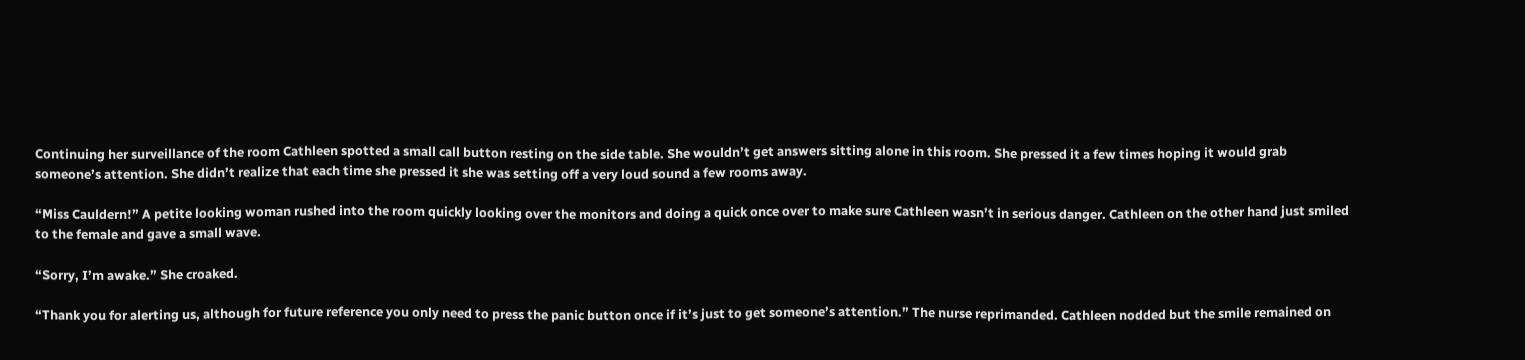Continuing her surveillance of the room Cathleen spotted a small call button resting on the side table. She wouldn’t get answers sitting alone in this room. She pressed it a few times hoping it would grab someone’s attention. She didn’t realize that each time she pressed it she was setting off a very loud sound a few rooms away.

“Miss Cauldern!” A petite looking woman rushed into the room quickly looking over the monitors and doing a quick once over to make sure Cathleen wasn’t in serious danger. Cathleen on the other hand just smiled to the female and gave a small wave.

“Sorry, I’m awake.” She croaked.

“Thank you for alerting us, although for future reference you only need to press the panic button once if it’s just to get someone’s attention.” The nurse reprimanded. Cathleen nodded but the smile remained on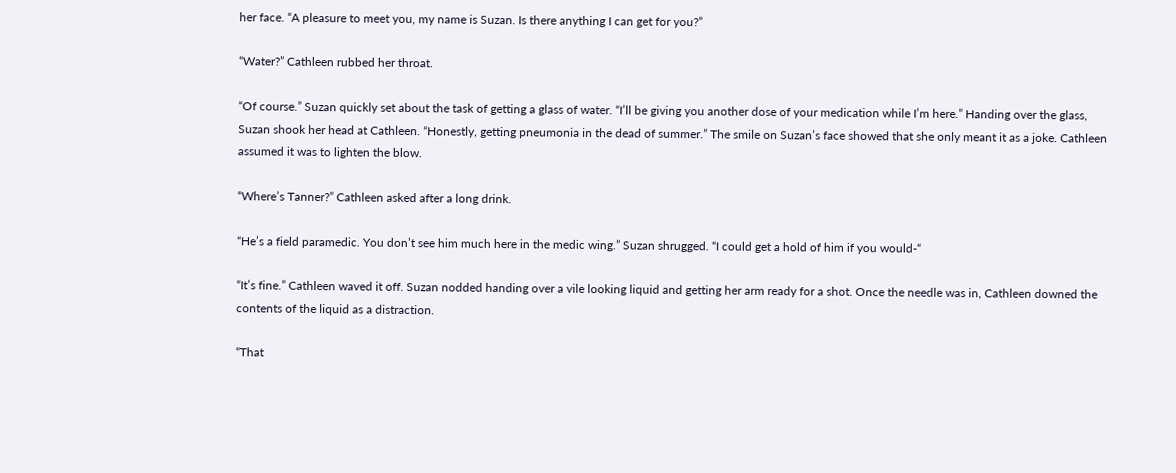her face. “A pleasure to meet you, my name is Suzan. Is there anything I can get for you?”

“Water?” Cathleen rubbed her throat.

“Of course.” Suzan quickly set about the task of getting a glass of water. “I’ll be giving you another dose of your medication while I’m here.” Handing over the glass, Suzan shook her head at Cathleen. “Honestly, getting pneumonia in the dead of summer.” The smile on Suzan’s face showed that she only meant it as a joke. Cathleen assumed it was to lighten the blow.

“Where’s Tanner?” Cathleen asked after a long drink.

“He’s a field paramedic. You don’t see him much here in the medic wing.” Suzan shrugged. “I could get a hold of him if you would-“

“It’s fine.” Cathleen waved it off. Suzan nodded handing over a vile looking liquid and getting her arm ready for a shot. Once the needle was in, Cathleen downed the contents of the liquid as a distraction.

“That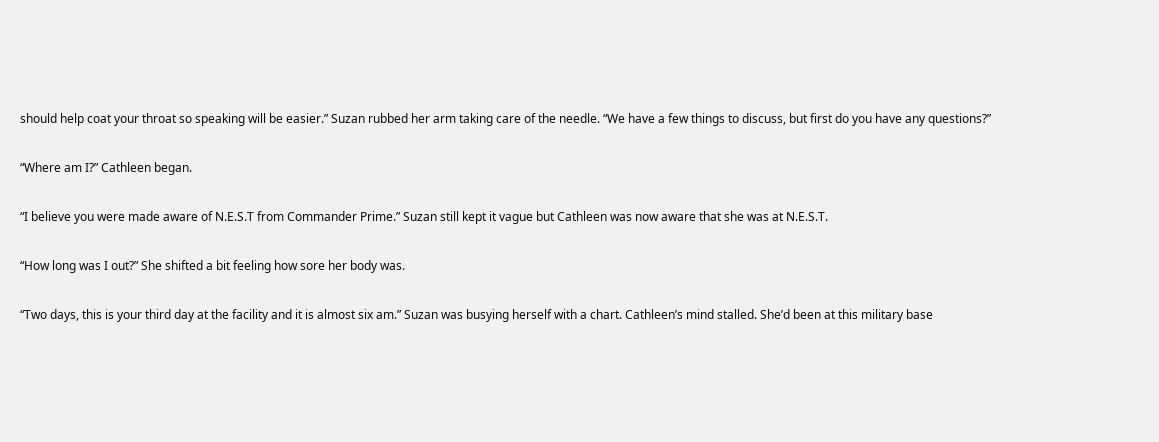should help coat your throat so speaking will be easier.” Suzan rubbed her arm taking care of the needle. “We have a few things to discuss, but first do you have any questions?”

“Where am I?” Cathleen began.

“I believe you were made aware of N.E.S.T from Commander Prime.” Suzan still kept it vague but Cathleen was now aware that she was at N.E.S.T.

“How long was I out?” She shifted a bit feeling how sore her body was.

“Two days, this is your third day at the facility and it is almost six am.” Suzan was busying herself with a chart. Cathleen’s mind stalled. She’d been at this military base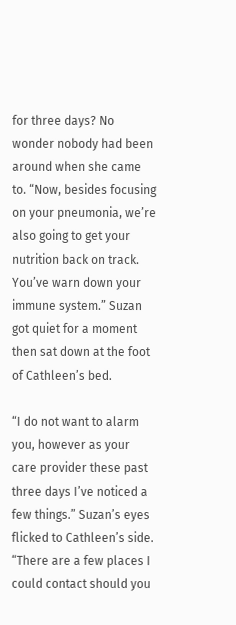for three days? No wonder nobody had been around when she came to. “Now, besides focusing on your pneumonia, we’re also going to get your nutrition back on track. You’ve warn down your immune system.” Suzan got quiet for a moment then sat down at the foot of Cathleen’s bed.

“I do not want to alarm you, however as your care provider these past three days I’ve noticed a few things.” Suzan’s eyes flicked to Cathleen’s side. “There are a few places I could contact should you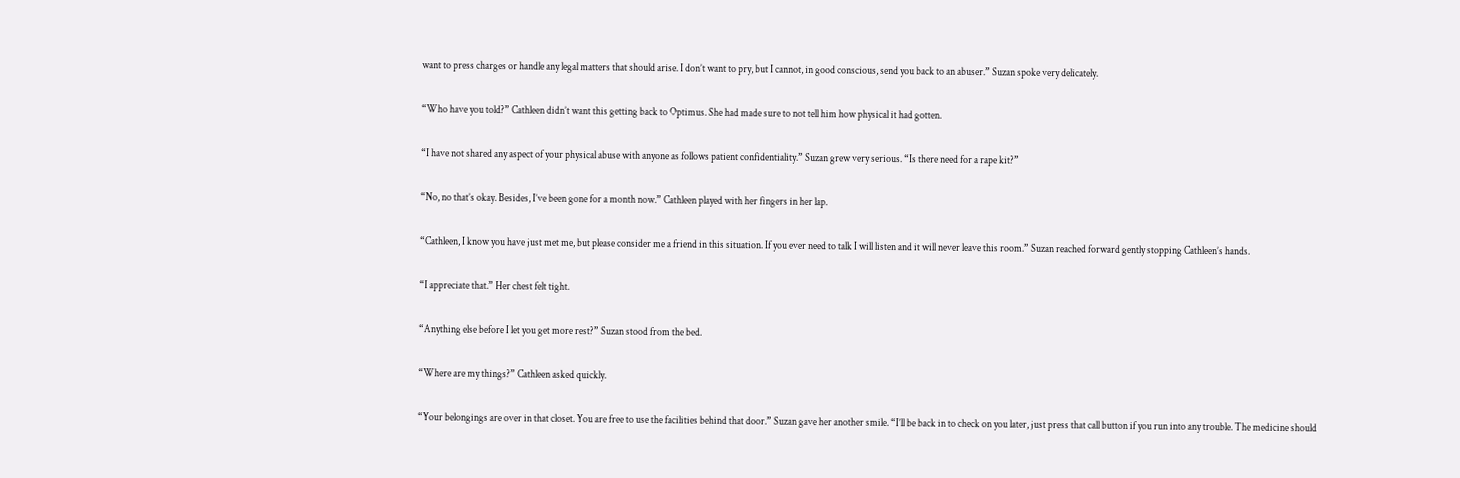want to press charges or handle any legal matters that should arise. I don’t want to pry, but I cannot, in good conscious, send you back to an abuser.” Suzan spoke very delicately.

“Who have you told?” Cathleen didn’t want this getting back to Optimus. She had made sure to not tell him how physical it had gotten.

“I have not shared any aspect of your physical abuse with anyone as follows patient confidentiality.” Suzan grew very serious. “Is there need for a rape kit?”

“No, no that’s okay. Besides, I’ve been gone for a month now.” Cathleen played with her fingers in her lap.

“Cathleen, I know you have just met me, but please consider me a friend in this situation. If you ever need to talk I will listen and it will never leave this room.” Suzan reached forward gently stopping Cathleen’s hands.

“I appreciate that.” Her chest felt tight.

“Anything else before I let you get more rest?” Suzan stood from the bed.

“Where are my things?” Cathleen asked quickly.

“Your belongings are over in that closet. You are free to use the facilities behind that door.” Suzan gave her another smile. “I’ll be back in to check on you later, just press that call button if you run into any trouble. The medicine should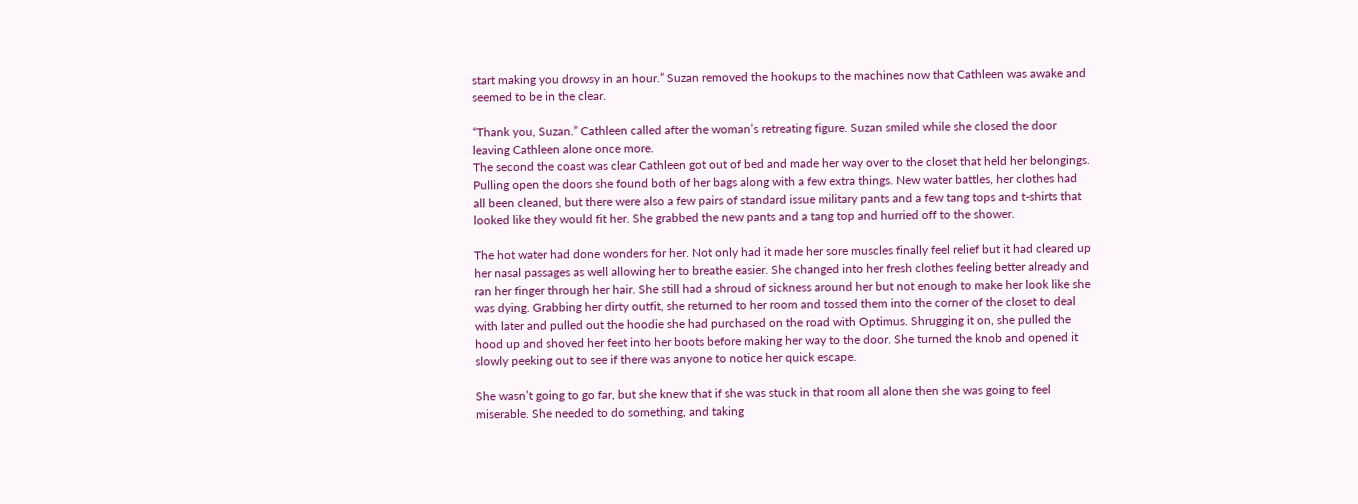start making you drowsy in an hour.” Suzan removed the hookups to the machines now that Cathleen was awake and seemed to be in the clear.

“Thank you, Suzan.” Cathleen called after the woman’s retreating figure. Suzan smiled while she closed the door leaving Cathleen alone once more.
The second the coast was clear Cathleen got out of bed and made her way over to the closet that held her belongings. Pulling open the doors she found both of her bags along with a few extra things. New water battles, her clothes had all been cleaned, but there were also a few pairs of standard issue military pants and a few tang tops and t-shirts that looked like they would fit her. She grabbed the new pants and a tang top and hurried off to the shower.

The hot water had done wonders for her. Not only had it made her sore muscles finally feel relief but it had cleared up her nasal passages as well allowing her to breathe easier. She changed into her fresh clothes feeling better already and ran her finger through her hair. She still had a shroud of sickness around her but not enough to make her look like she was dying. Grabbing her dirty outfit, she returned to her room and tossed them into the corner of the closet to deal with later and pulled out the hoodie she had purchased on the road with Optimus. Shrugging it on, she pulled the hood up and shoved her feet into her boots before making her way to the door. She turned the knob and opened it slowly peeking out to see if there was anyone to notice her quick escape.

She wasn’t going to go far, but she knew that if she was stuck in that room all alone then she was going to feel miserable. She needed to do something, and taking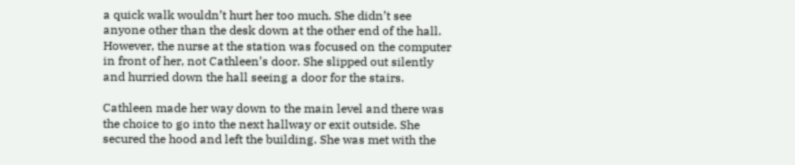a quick walk wouldn’t hurt her too much. She didn’t see anyone other than the desk down at the other end of the hall. However, the nurse at the station was focused on the computer in front of her, not Cathleen’s door. She slipped out silently and hurried down the hall seeing a door for the stairs.

Cathleen made her way down to the main level and there was the choice to go into the next hallway or exit outside. She secured the hood and left the building. She was met with the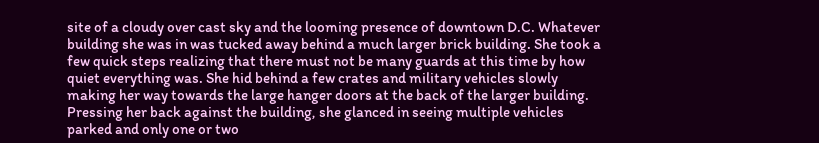site of a cloudy over cast sky and the looming presence of downtown D.C. Whatever building she was in was tucked away behind a much larger brick building. She took a few quick steps realizing that there must not be many guards at this time by how quiet everything was. She hid behind a few crates and military vehicles slowly making her way towards the large hanger doors at the back of the larger building. Pressing her back against the building, she glanced in seeing multiple vehicles parked and only one or two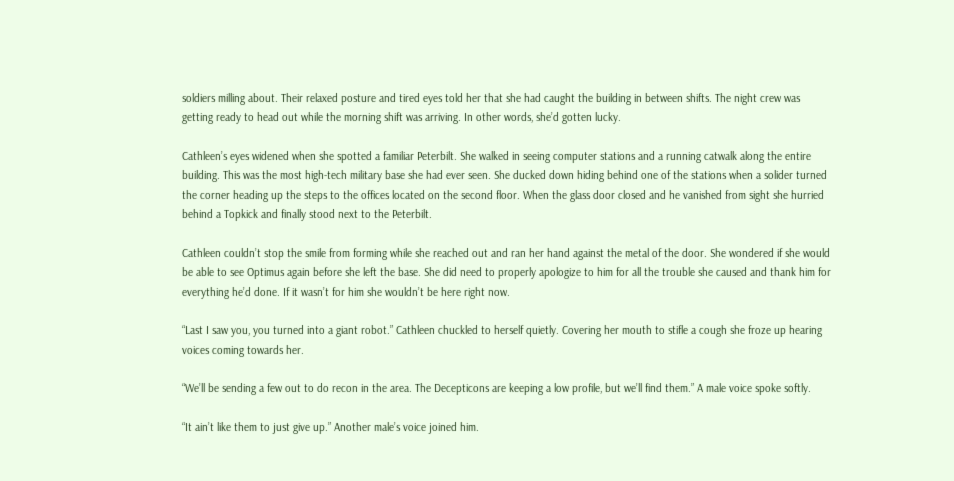soldiers milling about. Their relaxed posture and tired eyes told her that she had caught the building in between shifts. The night crew was getting ready to head out while the morning shift was arriving. In other words, she’d gotten lucky.

Cathleen’s eyes widened when she spotted a familiar Peterbilt. She walked in seeing computer stations and a running catwalk along the entire building. This was the most high-tech military base she had ever seen. She ducked down hiding behind one of the stations when a solider turned the corner heading up the steps to the offices located on the second floor. When the glass door closed and he vanished from sight she hurried behind a Topkick and finally stood next to the Peterbilt.

Cathleen couldn’t stop the smile from forming while she reached out and ran her hand against the metal of the door. She wondered if she would be able to see Optimus again before she left the base. She did need to properly apologize to him for all the trouble she caused and thank him for everything he’d done. If it wasn’t for him she wouldn’t be here right now.

“Last I saw you, you turned into a giant robot.” Cathleen chuckled to herself quietly. Covering her mouth to stifle a cough she froze up hearing voices coming towards her.

“We’ll be sending a few out to do recon in the area. The Decepticons are keeping a low profile, but we’ll find them.” A male voice spoke softly.

“It ain’t like them to just give up.” Another male’s voice joined him.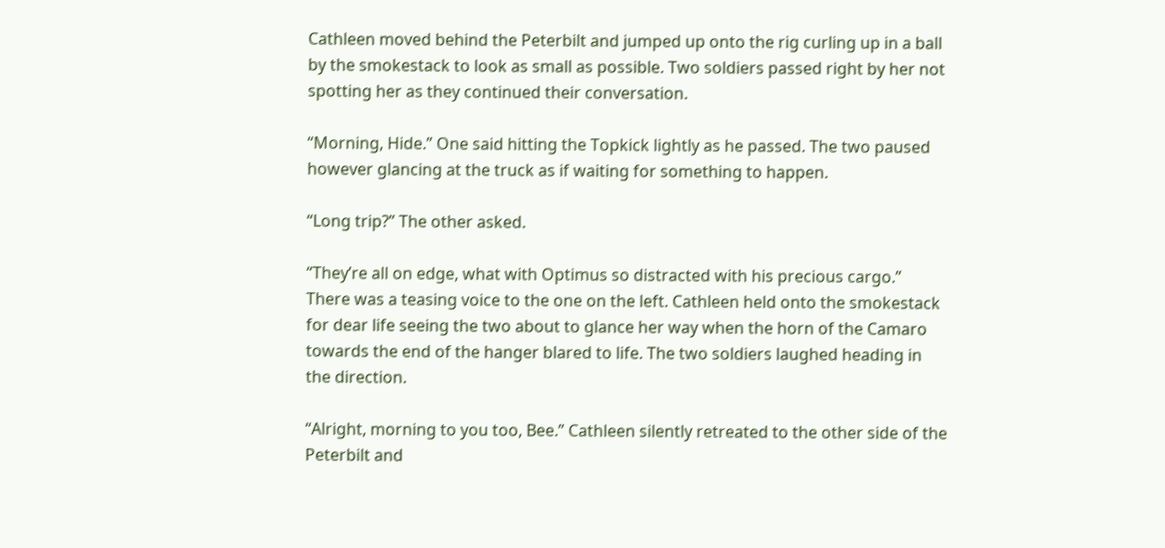Cathleen moved behind the Peterbilt and jumped up onto the rig curling up in a ball by the smokestack to look as small as possible. Two soldiers passed right by her not spotting her as they continued their conversation.

“Morning, Hide.” One said hitting the Topkick lightly as he passed. The two paused however glancing at the truck as if waiting for something to happen.

“Long trip?” The other asked.

“They’re all on edge, what with Optimus so distracted with his precious cargo.” There was a teasing voice to the one on the left. Cathleen held onto the smokestack for dear life seeing the two about to glance her way when the horn of the Camaro towards the end of the hanger blared to life. The two soldiers laughed heading in the direction.

“Alright, morning to you too, Bee.” Cathleen silently retreated to the other side of the Peterbilt and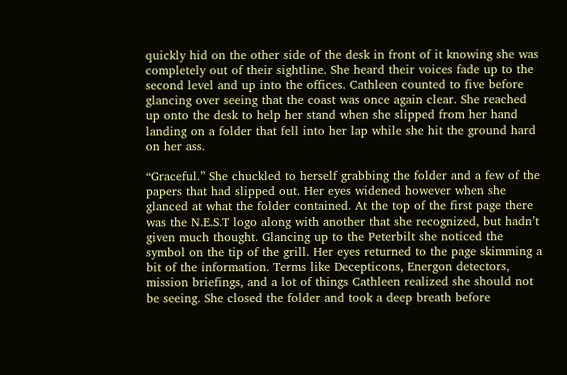quickly hid on the other side of the desk in front of it knowing she was completely out of their sightline. She heard their voices fade up to the second level and up into the offices. Cathleen counted to five before glancing over seeing that the coast was once again clear. She reached up onto the desk to help her stand when she slipped from her hand landing on a folder that fell into her lap while she hit the ground hard on her ass.

“Graceful.” She chuckled to herself grabbing the folder and a few of the papers that had slipped out. Her eyes widened however when she glanced at what the folder contained. At the top of the first page there was the N.E.S.T logo along with another that she recognized, but hadn’t given much thought. Glancing up to the Peterbilt she noticed the symbol on the tip of the grill. Her eyes returned to the page skimming a bit of the information. Terms like Decepticons, Energon detectors, mission briefings, and a lot of things Cathleen realized she should not be seeing. She closed the folder and took a deep breath before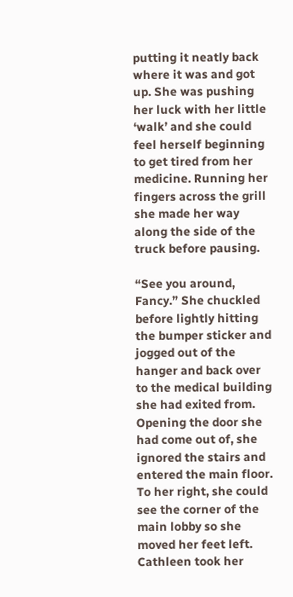putting it neatly back where it was and got up. She was pushing her luck with her little ‘walk’ and she could feel herself beginning to get tired from her medicine. Running her fingers across the grill she made her way along the side of the truck before pausing.

“See you around, Fancy.” She chuckled before lightly hitting the bumper sticker and jogged out of the hanger and back over to the medical building she had exited from. Opening the door she had come out of, she ignored the stairs and entered the main floor. To her right, she could see the corner of the main lobby so she moved her feet left. Cathleen took her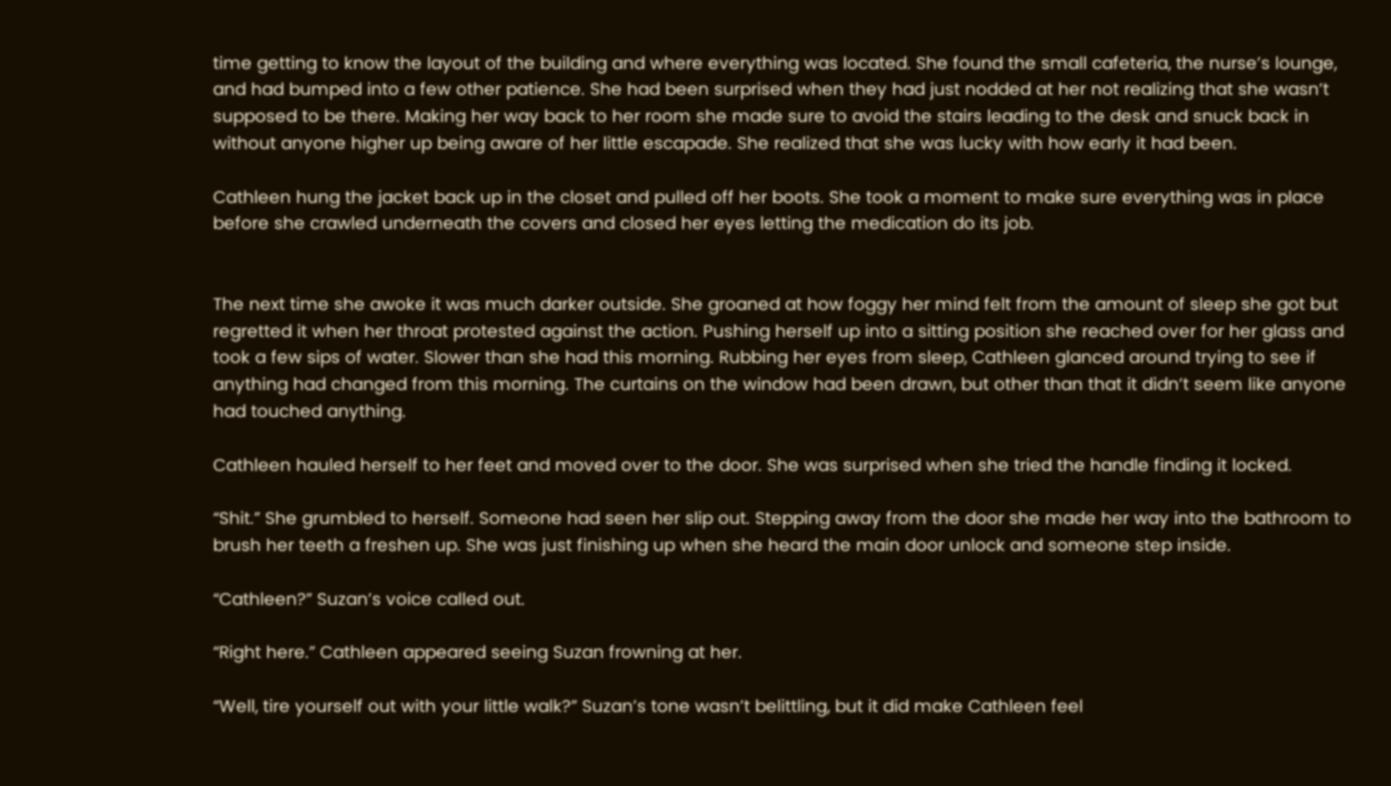time getting to know the layout of the building and where everything was located. She found the small cafeteria, the nurse’s lounge, and had bumped into a few other patience. She had been surprised when they had just nodded at her not realizing that she wasn’t supposed to be there. Making her way back to her room she made sure to avoid the stairs leading to the desk and snuck back in without anyone higher up being aware of her little escapade. She realized that she was lucky with how early it had been.

Cathleen hung the jacket back up in the closet and pulled off her boots. She took a moment to make sure everything was in place before she crawled underneath the covers and closed her eyes letting the medication do its job.


The next time she awoke it was much darker outside. She groaned at how foggy her mind felt from the amount of sleep she got but regretted it when her throat protested against the action. Pushing herself up into a sitting position she reached over for her glass and took a few sips of water. Slower than she had this morning. Rubbing her eyes from sleep, Cathleen glanced around trying to see if anything had changed from this morning. The curtains on the window had been drawn, but other than that it didn’t seem like anyone had touched anything.

Cathleen hauled herself to her feet and moved over to the door. She was surprised when she tried the handle finding it locked.

“Shit.” She grumbled to herself. Someone had seen her slip out. Stepping away from the door she made her way into the bathroom to brush her teeth a freshen up. She was just finishing up when she heard the main door unlock and someone step inside.

“Cathleen?” Suzan’s voice called out.

“Right here.” Cathleen appeared seeing Suzan frowning at her.

“Well, tire yourself out with your little walk?” Suzan’s tone wasn’t belittling, but it did make Cathleen feel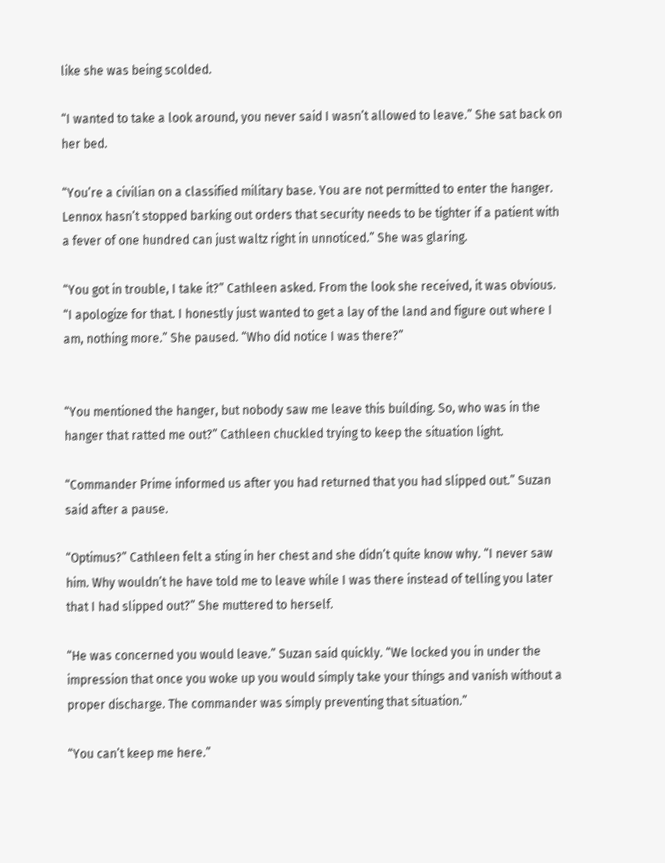like she was being scolded.

“I wanted to take a look around, you never said I wasn’t allowed to leave.” She sat back on her bed.

“You’re a civilian on a classified military base. You are not permitted to enter the hanger. Lennox hasn’t stopped barking out orders that security needs to be tighter if a patient with a fever of one hundred can just waltz right in unnoticed.” She was glaring.

“You got in trouble, I take it?” Cathleen asked. From the look she received, it was obvious. “I apologize for that. I honestly just wanted to get a lay of the land and figure out where I am, nothing more.” She paused. “Who did notice I was there?”


“You mentioned the hanger, but nobody saw me leave this building. So, who was in the hanger that ratted me out?” Cathleen chuckled trying to keep the situation light.

“Commander Prime informed us after you had returned that you had slipped out.” Suzan said after a pause.

“Optimus?” Cathleen felt a sting in her chest and she didn’t quite know why. “I never saw him. Why wouldn’t he have told me to leave while I was there instead of telling you later that I had slipped out?” She muttered to herself.

“He was concerned you would leave.” Suzan said quickly. “We locked you in under the impression that once you woke up you would simply take your things and vanish without a proper discharge. The commander was simply preventing that situation.”

“You can’t keep me here.”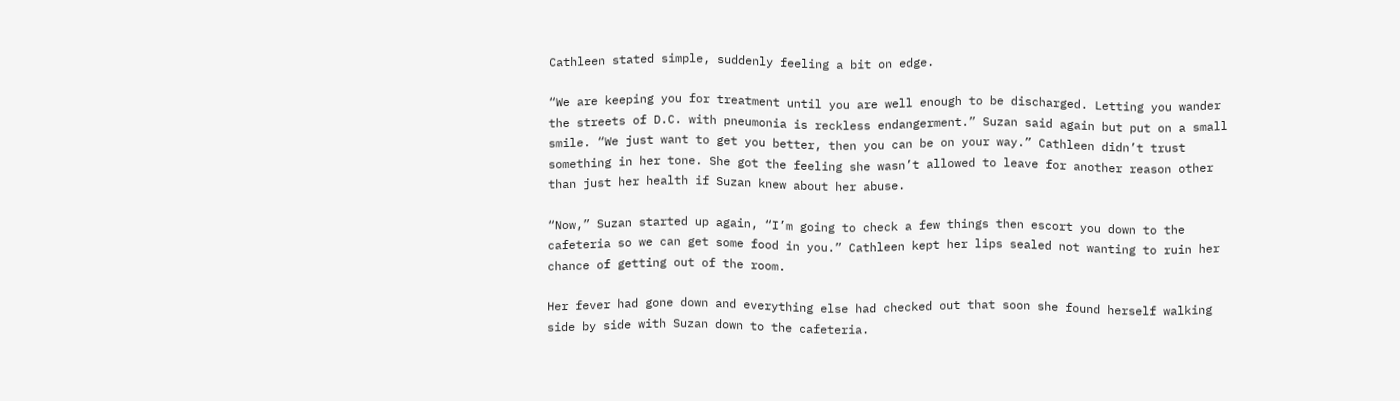Cathleen stated simple, suddenly feeling a bit on edge.

“We are keeping you for treatment until you are well enough to be discharged. Letting you wander the streets of D.C. with pneumonia is reckless endangerment.” Suzan said again but put on a small smile. “We just want to get you better, then you can be on your way.” Cathleen didn’t trust something in her tone. She got the feeling she wasn’t allowed to leave for another reason other than just her health if Suzan knew about her abuse.

“Now,” Suzan started up again, “I’m going to check a few things then escort you down to the cafeteria so we can get some food in you.” Cathleen kept her lips sealed not wanting to ruin her chance of getting out of the room.

Her fever had gone down and everything else had checked out that soon she found herself walking side by side with Suzan down to the cafeteria.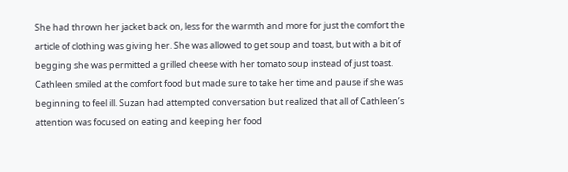She had thrown her jacket back on, less for the warmth and more for just the comfort the article of clothing was giving her. She was allowed to get soup and toast, but with a bit of begging she was permitted a grilled cheese with her tomato soup instead of just toast. Cathleen smiled at the comfort food but made sure to take her time and pause if she was beginning to feel ill. Suzan had attempted conversation but realized that all of Cathleen’s attention was focused on eating and keeping her food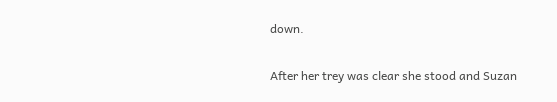down.

After her trey was clear she stood and Suzan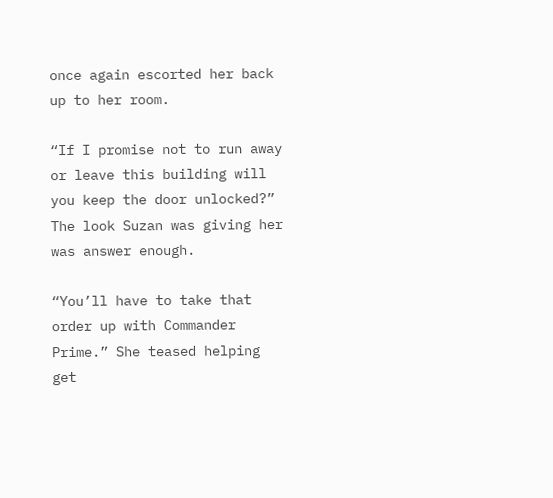once again escorted her back up to her room.

“If I promise not to run away or leave this building will you keep the door unlocked?” The look Suzan was giving her was answer enough.

“You’ll have to take that order up with Commander Prime.” She teased helping get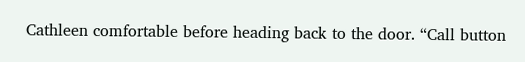Cathleen comfortable before heading back to the door. “Call button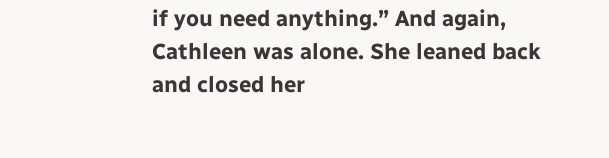if you need anything.” And again, Cathleen was alone. She leaned back and closed her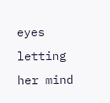eyes letting her mind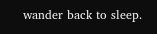wander back to sleep.